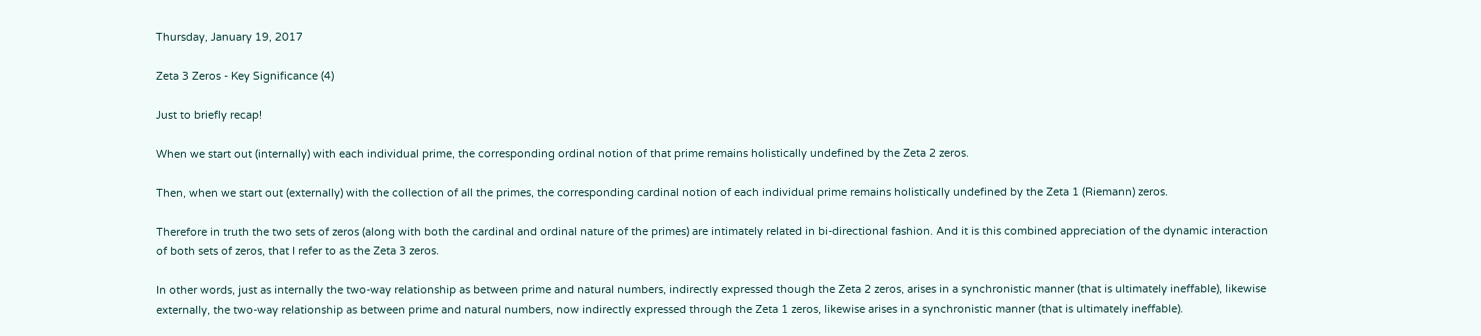Thursday, January 19, 2017

Zeta 3 Zeros - Key Significance (4)

Just to briefly recap!

When we start out (internally) with each individual prime, the corresponding ordinal notion of that prime remains holistically undefined by the Zeta 2 zeros.

Then, when we start out (externally) with the collection of all the primes, the corresponding cardinal notion of each individual prime remains holistically undefined by the Zeta 1 (Riemann) zeros.

Therefore in truth the two sets of zeros (along with both the cardinal and ordinal nature of the primes) are intimately related in bi-directional fashion. And it is this combined appreciation of the dynamic interaction of both sets of zeros, that I refer to as the Zeta 3 zeros.

In other words, just as internally the two-way relationship as between prime and natural numbers, indirectly expressed though the Zeta 2 zeros, arises in a synchronistic manner (that is ultimately ineffable), likewise externally, the two-way relationship as between prime and natural numbers, now indirectly expressed through the Zeta 1 zeros, likewise arises in a synchronistic manner (that is ultimately ineffable).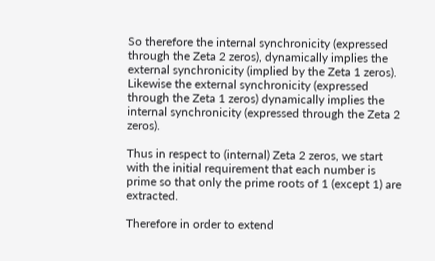So therefore the internal synchronicity (expressed through the Zeta 2 zeros), dynamically implies the external synchronicity (implied by the Zeta 1 zeros).  Likewise the external synchronicity (expressed through the Zeta 1 zeros) dynamically implies the internal synchronicity (expressed through the Zeta 2 zeros).

Thus in respect to (internal) Zeta 2 zeros, we start with the initial requirement that each number is prime so that only the prime roots of 1 (except 1) are extracted.

Therefore in order to extend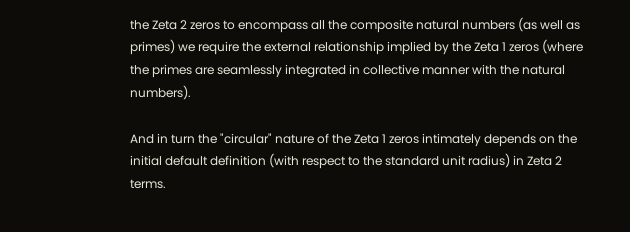the Zeta 2 zeros to encompass all the composite natural numbers (as well as primes) we require the external relationship implied by the Zeta 1 zeros (where the primes are seamlessly integrated in collective manner with the natural numbers).

And in turn the "circular" nature of the Zeta 1 zeros intimately depends on the initial default definition (with respect to the standard unit radius) in Zeta 2 terms.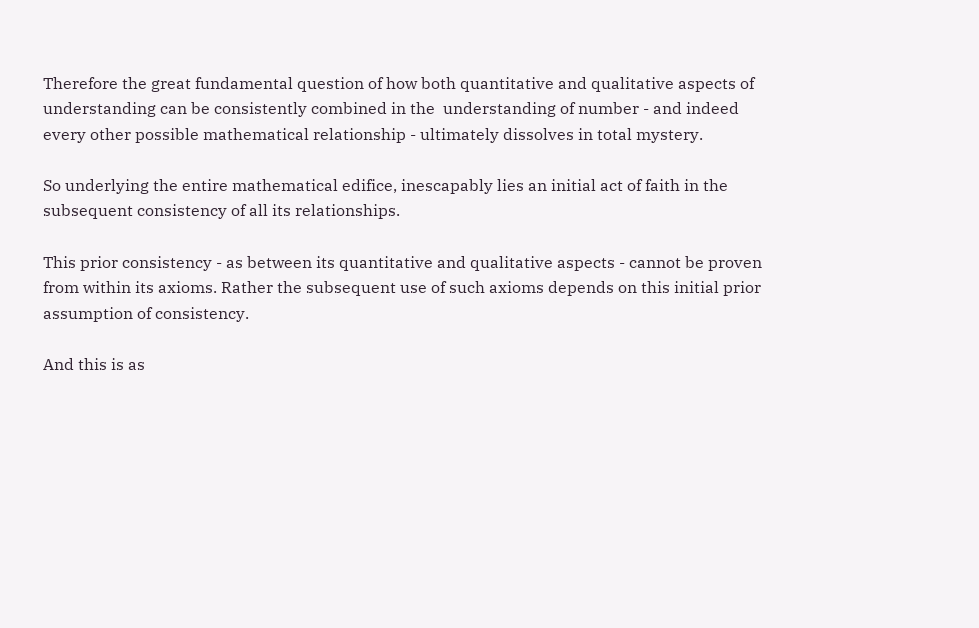Therefore the great fundamental question of how both quantitative and qualitative aspects of understanding can be consistently combined in the  understanding of number - and indeed every other possible mathematical relationship - ultimately dissolves in total mystery.

So underlying the entire mathematical edifice, inescapably lies an initial act of faith in the subsequent consistency of all its relationships.

This prior consistency - as between its quantitative and qualitative aspects - cannot be proven from within its axioms. Rather the subsequent use of such axioms depends on this initial prior assumption of consistency.

And this is as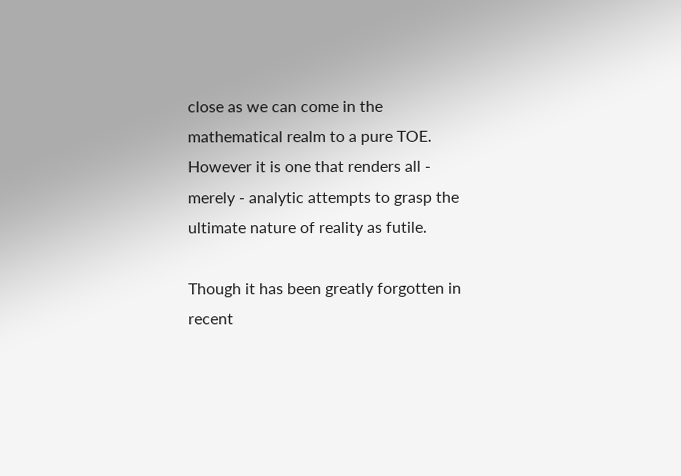close as we can come in the mathematical realm to a pure TOE. However it is one that renders all - merely - analytic attempts to grasp the ultimate nature of reality as futile.

Though it has been greatly forgotten in recent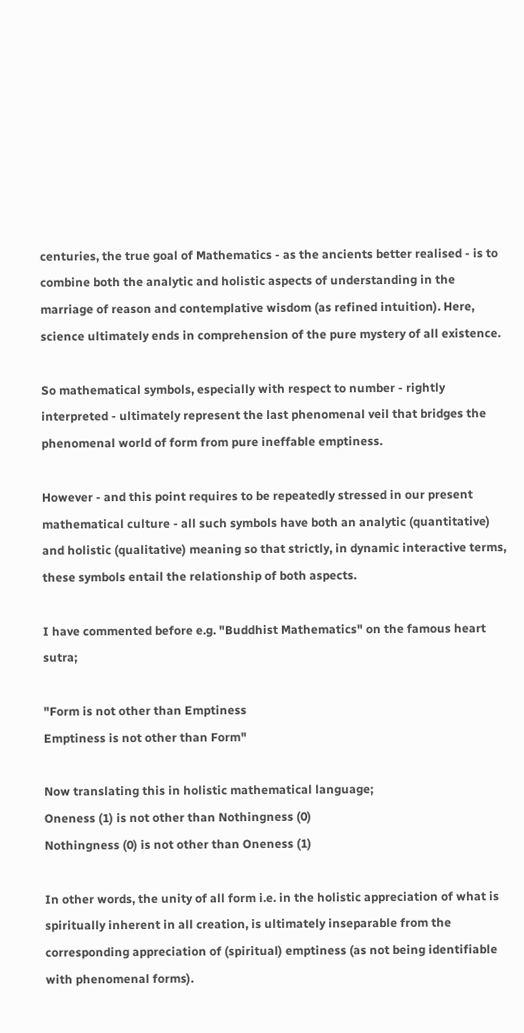centuries, the true goal of Mathematics - as the ancients better realised - is to combine both the analytic and holistic aspects of understanding in the marriage of reason and contemplative wisdom (as refined intuition). Here, science ultimately ends in comprehension of the pure mystery of all existence.

So mathematical symbols, especially with respect to number - rightly interpreted - ultimately represent the last phenomenal veil that bridges the phenomenal world of form from pure ineffable emptiness.

However - and this point requires to be repeatedly stressed in our present mathematical culture - all such symbols have both an analytic (quantitative) and holistic (qualitative) meaning so that strictly, in dynamic interactive terms, these symbols entail the relationship of both aspects.

I have commented before e.g. "Buddhist Mathematics" on the famous heart sutra;

"Form is not other than Emptiness
Emptiness is not other than Form"

Now translating this in holistic mathematical language;
Oneness (1) is not other than Nothingness (0)
Nothingness (0) is not other than Oneness (1)

In other words, the unity of all form i.e. in the holistic appreciation of what is spiritually inherent in all creation, is ultimately inseparable from the corresponding appreciation of (spiritual) emptiness (as not being identifiable with phenomenal forms).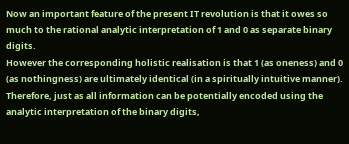Now an important feature of the present IT revolution is that it owes so much to the rational analytic interpretation of 1 and 0 as separate binary digits.
However the corresponding holistic realisation is that 1 (as oneness) and 0 (as nothingness) are ultimately identical (in a spiritually intuitive manner). Therefore, just as all information can be potentially encoded using the analytic interpretation of the binary digits,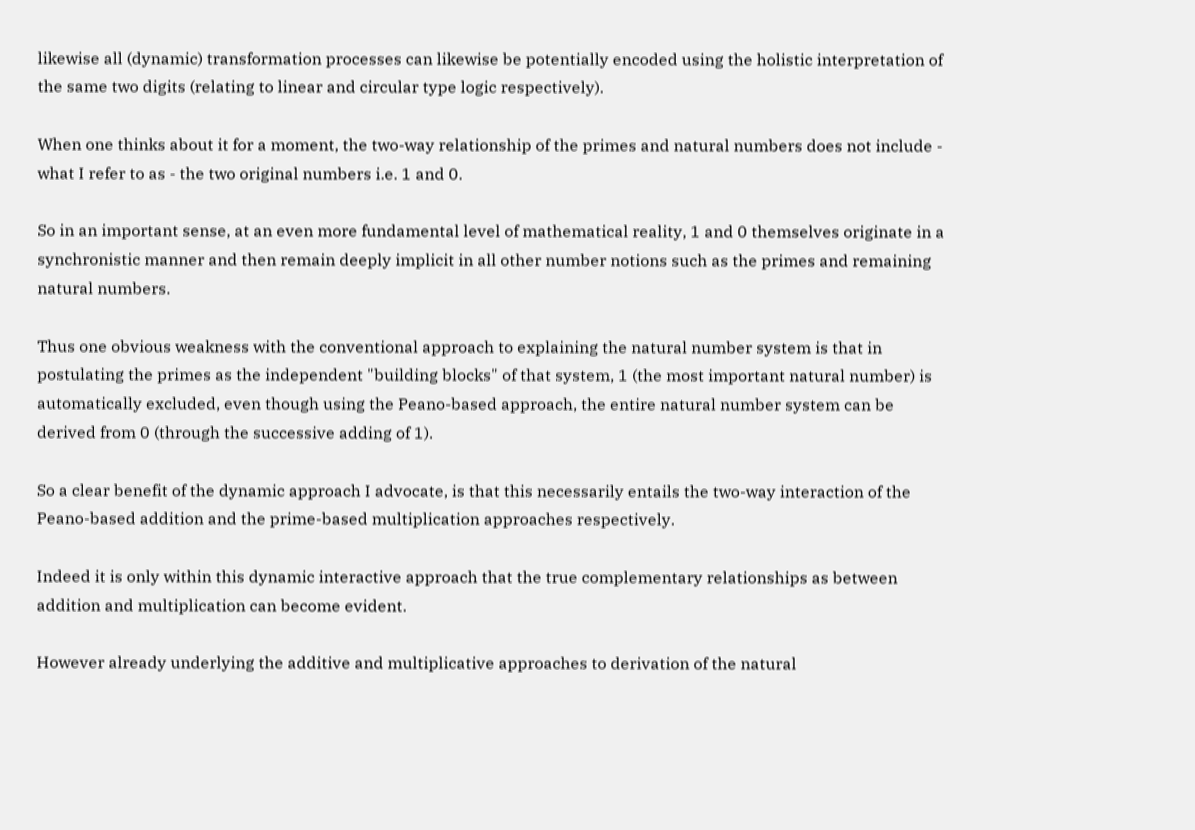likewise all (dynamic) transformation processes can likewise be potentially encoded using the holistic interpretation of the same two digits (relating to linear and circular type logic respectively).

When one thinks about it for a moment, the two-way relationship of the primes and natural numbers does not include - what I refer to as - the two original numbers i.e. 1 and 0.

So in an important sense, at an even more fundamental level of mathematical reality, 1 and 0 themselves originate in a synchronistic manner and then remain deeply implicit in all other number notions such as the primes and remaining natural numbers.

Thus one obvious weakness with the conventional approach to explaining the natural number system is that in postulating the primes as the independent "building blocks" of that system, 1 (the most important natural number) is automatically excluded, even though using the Peano-based approach, the entire natural number system can be derived from 0 (through the successive adding of 1).

So a clear benefit of the dynamic approach I advocate, is that this necessarily entails the two-way interaction of the Peano-based addition and the prime-based multiplication approaches respectively.

Indeed it is only within this dynamic interactive approach that the true complementary relationships as between addition and multiplication can become evident.

However already underlying the additive and multiplicative approaches to derivation of the natural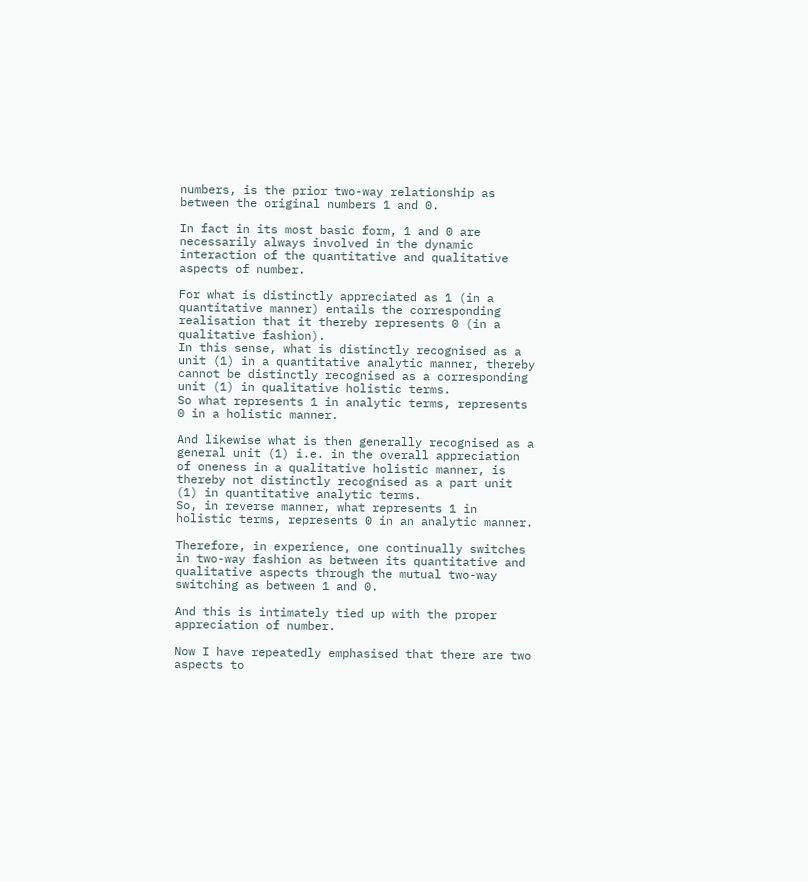numbers, is the prior two-way relationship as between the original numbers 1 and 0.

In fact in its most basic form, 1 and 0 are necessarily always involved in the dynamic interaction of the quantitative and qualitative aspects of number.

For what is distinctly appreciated as 1 (in a quantitative manner) entails the corresponding realisation that it thereby represents 0 (in a qualitative fashion).
In this sense, what is distinctly recognised as a unit (1) in a quantitative analytic manner, thereby cannot be distinctly recognised as a corresponding unit (1) in qualitative holistic terms.
So what represents 1 in analytic terms, represents 0 in a holistic manner.

And likewise what is then generally recognised as a general unit (1) i.e. in the overall appreciation of oneness in a qualitative holistic manner, is thereby not distinctly recognised as a part unit (1) in quantitative analytic terms.
So, in reverse manner, what represents 1 in holistic terms, represents 0 in an analytic manner.

Therefore, in experience, one continually switches in two-way fashion as between its quantitative and qualitative aspects through the mutual two-way switching as between 1 and 0.

And this is intimately tied up with the proper appreciation of number.

Now I have repeatedly emphasised that there are two aspects to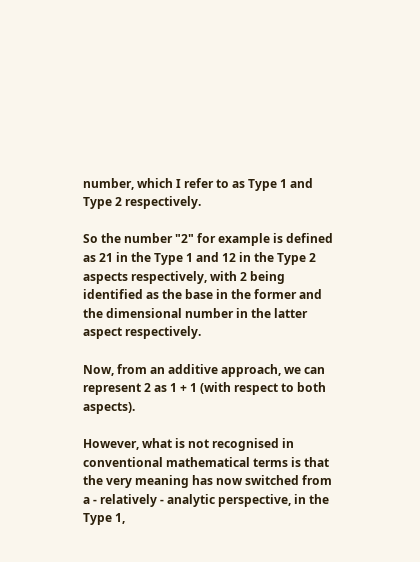number, which I refer to as Type 1 and Type 2 respectively.

So the number "2" for example is defined as 21 in the Type 1 and 12 in the Type 2 aspects respectively, with 2 being identified as the base in the former and the dimensional number in the latter aspect respectively.

Now, from an additive approach, we can represent 2 as 1 + 1 (with respect to both aspects).

However, what is not recognised in conventional mathematical terms is that the very meaning has now switched from a - relatively - analytic perspective, in the Type 1,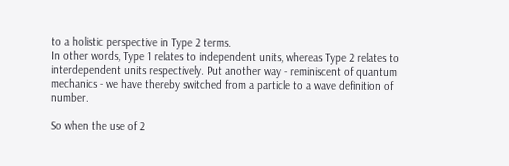to a holistic perspective in Type 2 terms.
In other words, Type 1 relates to independent units, whereas Type 2 relates to interdependent units respectively. Put another way - reminiscent of quantum mechanics - we have thereby switched from a particle to a wave definition of number.

So when the use of 2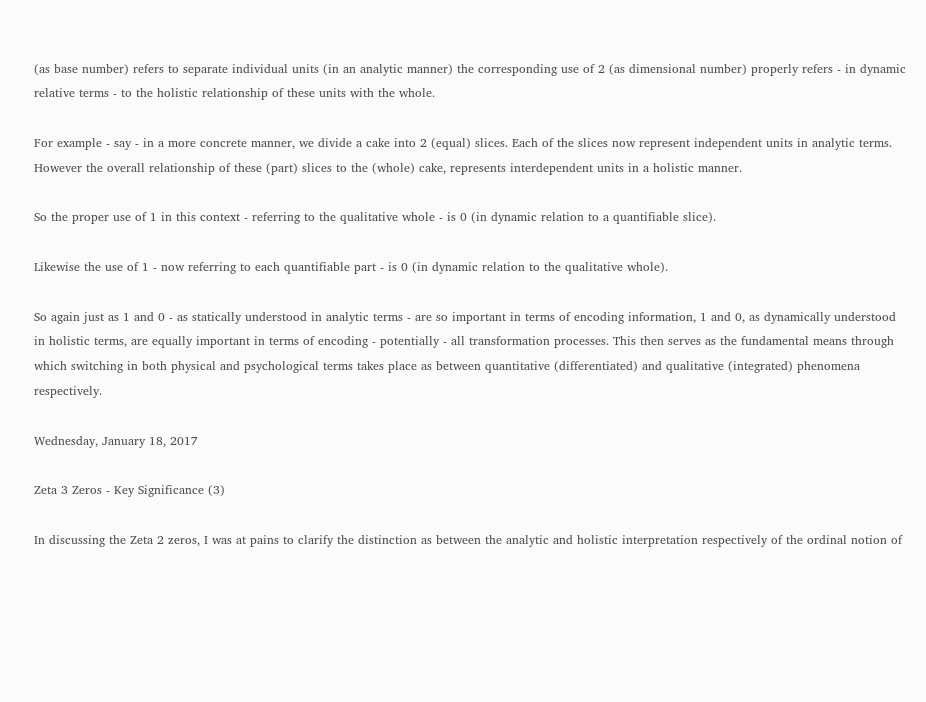(as base number) refers to separate individual units (in an analytic manner) the corresponding use of 2 (as dimensional number) properly refers - in dynamic relative terms - to the holistic relationship of these units with the whole.

For example - say - in a more concrete manner, we divide a cake into 2 (equal) slices. Each of the slices now represent independent units in analytic terms. However the overall relationship of these (part) slices to the (whole) cake, represents interdependent units in a holistic manner.

So the proper use of 1 in this context - referring to the qualitative whole - is 0 (in dynamic relation to a quantifiable slice).

Likewise the use of 1 - now referring to each quantifiable part - is 0 (in dynamic relation to the qualitative whole).

So again just as 1 and 0 - as statically understood in analytic terms - are so important in terms of encoding information, 1 and 0, as dynamically understood in holistic terms, are equally important in terms of encoding - potentially - all transformation processes. This then serves as the fundamental means through which switching in both physical and psychological terms takes place as between quantitative (differentiated) and qualitative (integrated) phenomena respectively.

Wednesday, January 18, 2017

Zeta 3 Zeros - Key Significance (3)

In discussing the Zeta 2 zeros, I was at pains to clarify the distinction as between the analytic and holistic interpretation respectively of the ordinal notion of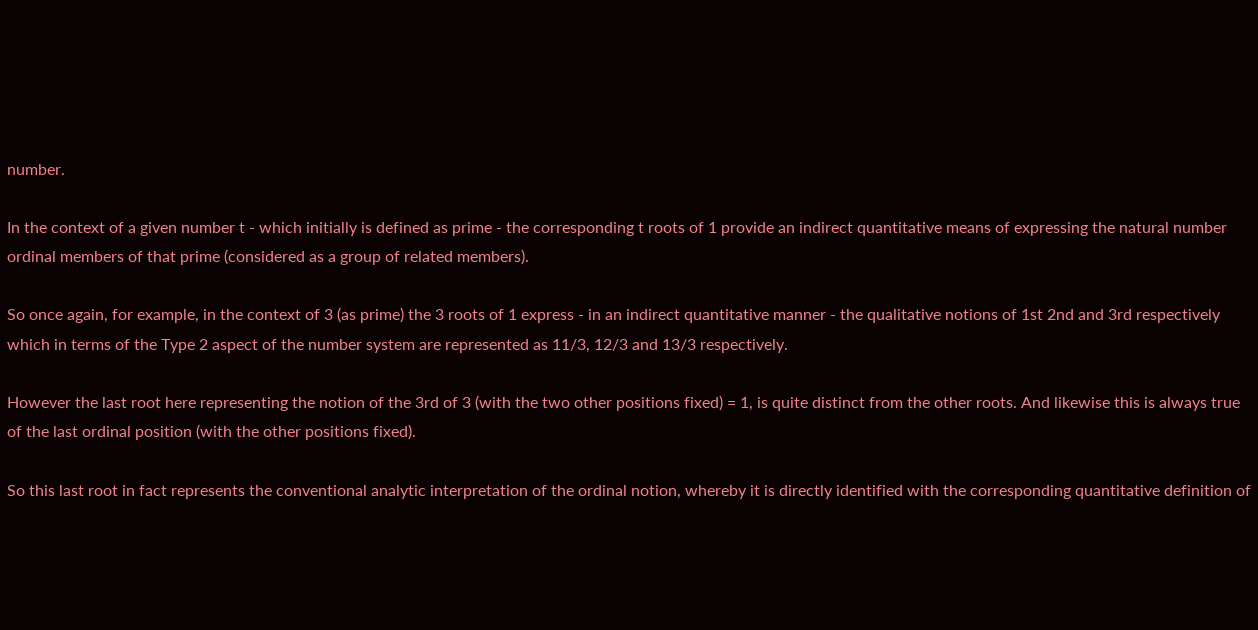number.

In the context of a given number t - which initially is defined as prime - the corresponding t roots of 1 provide an indirect quantitative means of expressing the natural number ordinal members of that prime (considered as a group of related members).

So once again, for example, in the context of 3 (as prime) the 3 roots of 1 express - in an indirect quantitative manner - the qualitative notions of 1st 2nd and 3rd respectively which in terms of the Type 2 aspect of the number system are represented as 11/3, 12/3 and 13/3 respectively.

However the last root here representing the notion of the 3rd of 3 (with the two other positions fixed) = 1, is quite distinct from the other roots. And likewise this is always true of the last ordinal position (with the other positions fixed).

So this last root in fact represents the conventional analytic interpretation of the ordinal notion, whereby it is directly identified with the corresponding quantitative definition of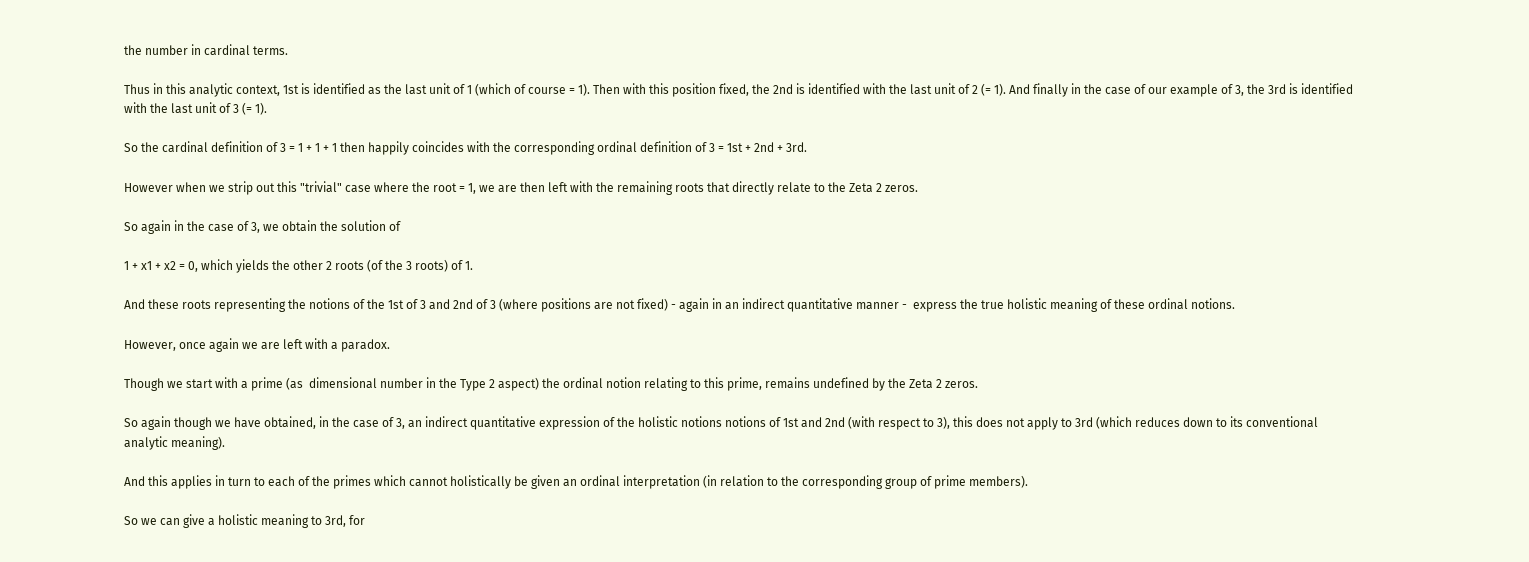the number in cardinal terms.

Thus in this analytic context, 1st is identified as the last unit of 1 (which of course = 1). Then with this position fixed, the 2nd is identified with the last unit of 2 (= 1). And finally in the case of our example of 3, the 3rd is identified with the last unit of 3 (= 1).

So the cardinal definition of 3 = 1 + 1 + 1 then happily coincides with the corresponding ordinal definition of 3 = 1st + 2nd + 3rd.

However when we strip out this "trivial" case where the root = 1, we are then left with the remaining roots that directly relate to the Zeta 2 zeros.

So again in the case of 3, we obtain the solution of

1 + x1 + x2 = 0, which yields the other 2 roots (of the 3 roots) of 1.

And these roots representing the notions of the 1st of 3 and 2nd of 3 (where positions are not fixed) - again in an indirect quantitative manner -  express the true holistic meaning of these ordinal notions.

However, once again we are left with a paradox.

Though we start with a prime (as  dimensional number in the Type 2 aspect) the ordinal notion relating to this prime, remains undefined by the Zeta 2 zeros.

So again though we have obtained, in the case of 3, an indirect quantitative expression of the holistic notions notions of 1st and 2nd (with respect to 3), this does not apply to 3rd (which reduces down to its conventional analytic meaning).

And this applies in turn to each of the primes which cannot holistically be given an ordinal interpretation (in relation to the corresponding group of prime members).

So we can give a holistic meaning to 3rd, for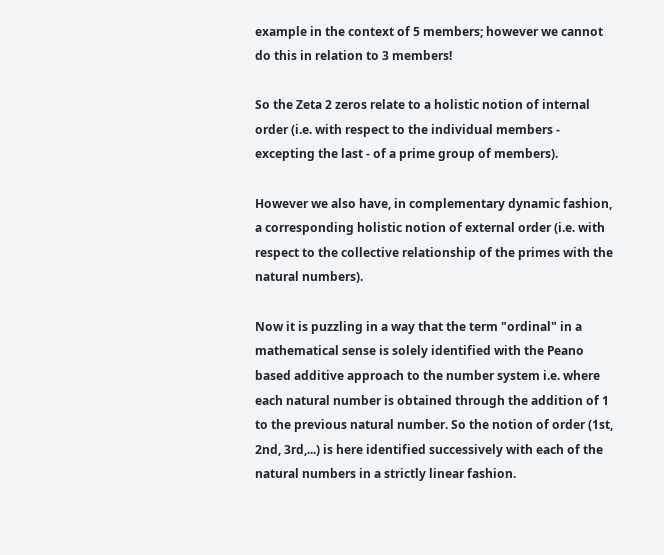example in the context of 5 members; however we cannot do this in relation to 3 members!

So the Zeta 2 zeros relate to a holistic notion of internal order (i.e. with respect to the individual members - excepting the last - of a prime group of members).

However we also have, in complementary dynamic fashion, a corresponding holistic notion of external order (i.e. with respect to the collective relationship of the primes with the natural numbers).

Now it is puzzling in a way that the term "ordinal" in a mathematical sense is solely identified with the Peano based additive approach to the number system i.e. where each natural number is obtained through the addition of 1 to the previous natural number. So the notion of order (1st, 2nd, 3rd,...) is here identified successively with each of the natural numbers in a strictly linear fashion.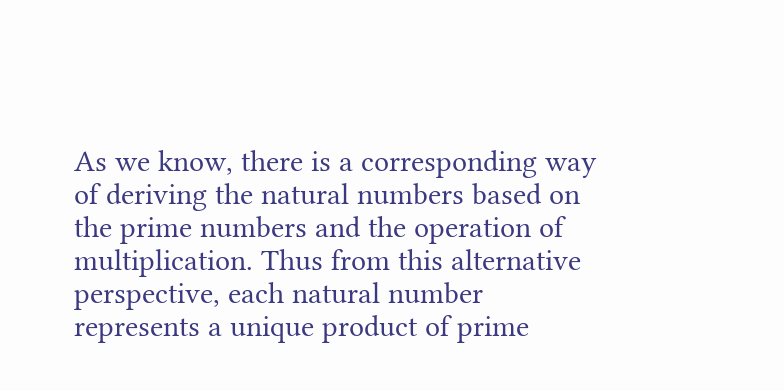As we know, there is a corresponding way of deriving the natural numbers based on the prime numbers and the operation of multiplication. Thus from this alternative perspective, each natural number represents a unique product of prime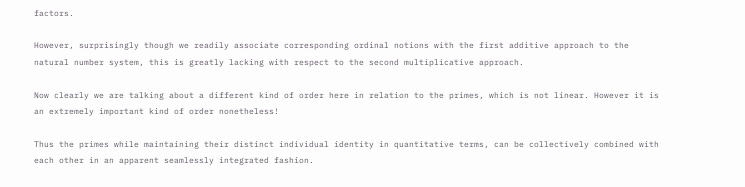factors.

However, surprisingly though we readily associate corresponding ordinal notions with the first additive approach to the natural number system, this is greatly lacking with respect to the second multiplicative approach.

Now clearly we are talking about a different kind of order here in relation to the primes, which is not linear. However it is an extremely important kind of order nonetheless!

Thus the primes while maintaining their distinct individual identity in quantitative terms, can be collectively combined with each other in an apparent seamlessly integrated fashion.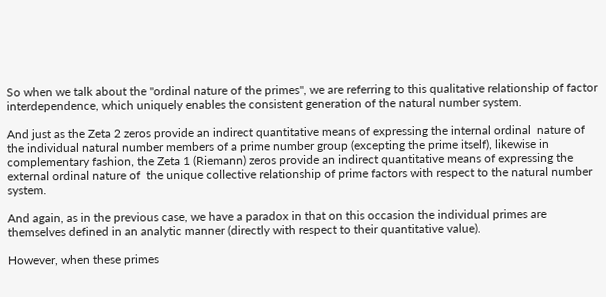So when we talk about the "ordinal nature of the primes", we are referring to this qualitative relationship of factor interdependence, which uniquely enables the consistent generation of the natural number system.

And just as the Zeta 2 zeros provide an indirect quantitative means of expressing the internal ordinal  nature of the individual natural number members of a prime number group (excepting the prime itself), likewise in complementary fashion, the Zeta 1 (Riemann) zeros provide an indirect quantitative means of expressing the external ordinal nature of  the unique collective relationship of prime factors with respect to the natural number system.

And again, as in the previous case, we have a paradox in that on this occasion the individual primes are themselves defined in an analytic manner (directly with respect to their quantitative value).

However, when these primes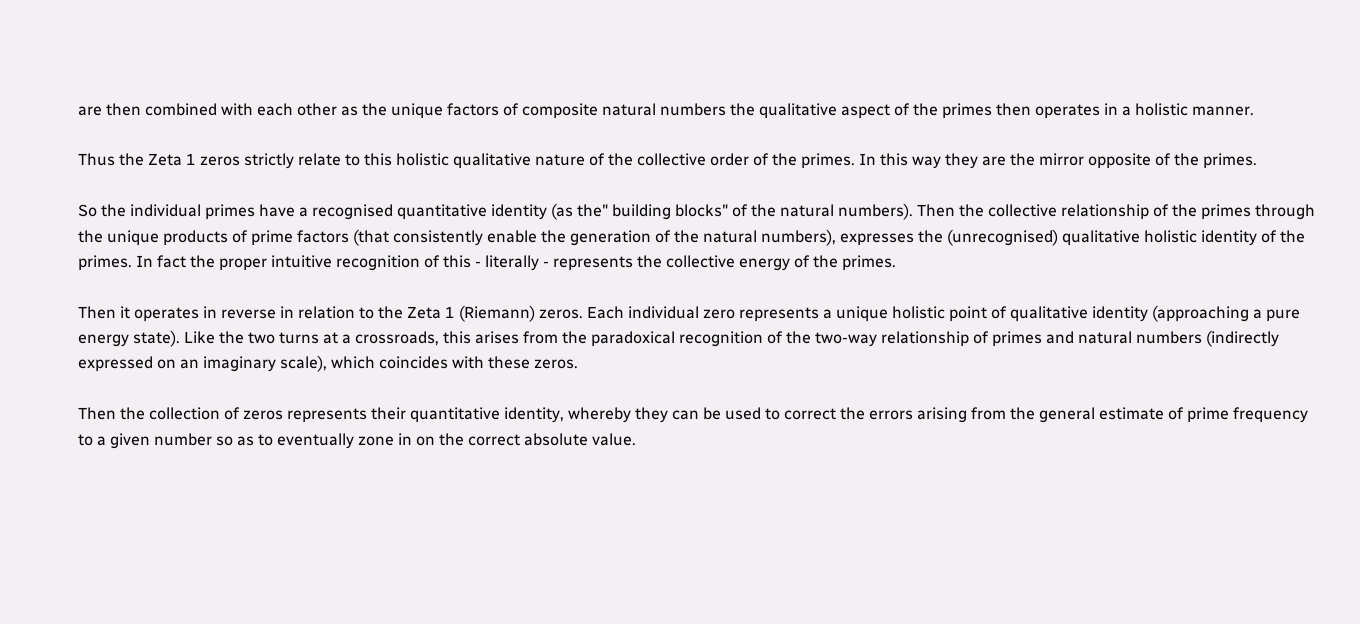are then combined with each other as the unique factors of composite natural numbers the qualitative aspect of the primes then operates in a holistic manner.

Thus the Zeta 1 zeros strictly relate to this holistic qualitative nature of the collective order of the primes. In this way they are the mirror opposite of the primes.

So the individual primes have a recognised quantitative identity (as the" building blocks" of the natural numbers). Then the collective relationship of the primes through the unique products of prime factors (that consistently enable the generation of the natural numbers), expresses the (unrecognised) qualitative holistic identity of the primes. In fact the proper intuitive recognition of this - literally - represents the collective energy of the primes.

Then it operates in reverse in relation to the Zeta 1 (Riemann) zeros. Each individual zero represents a unique holistic point of qualitative identity (approaching a pure energy state). Like the two turns at a crossroads, this arises from the paradoxical recognition of the two-way relationship of primes and natural numbers (indirectly expressed on an imaginary scale), which coincides with these zeros.

Then the collection of zeros represents their quantitative identity, whereby they can be used to correct the errors arising from the general estimate of prime frequency to a given number so as to eventually zone in on the correct absolute value.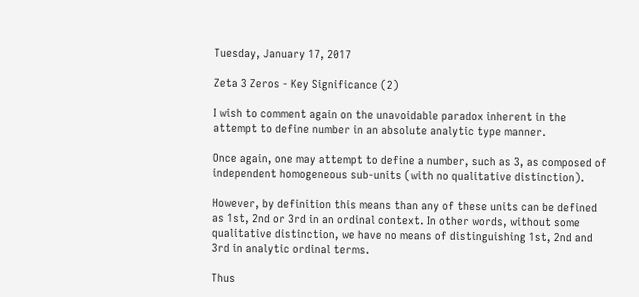Tuesday, January 17, 2017

Zeta 3 Zeros - Key Significance (2)

I wish to comment again on the unavoidable paradox inherent in the attempt to define number in an absolute analytic type manner.

Once again, one may attempt to define a number, such as 3, as composed of independent homogeneous sub-units (with no qualitative distinction).

However, by definition this means than any of these units can be defined as 1st, 2nd or 3rd in an ordinal context. In other words, without some qualitative distinction, we have no means of distinguishing 1st, 2nd and 3rd in analytic ordinal terms.

Thus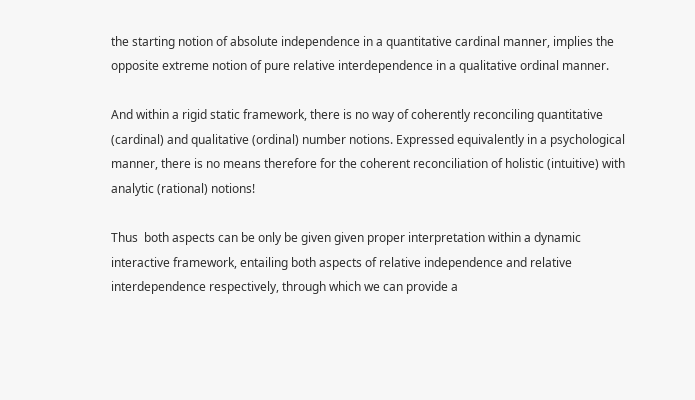the starting notion of absolute independence in a quantitative cardinal manner, implies the opposite extreme notion of pure relative interdependence in a qualitative ordinal manner.

And within a rigid static framework, there is no way of coherently reconciling quantitative (cardinal) and qualitative (ordinal) number notions. Expressed equivalently in a psychological manner, there is no means therefore for the coherent reconciliation of holistic (intuitive) with analytic (rational) notions!

Thus  both aspects can be only be given given proper interpretation within a dynamic interactive framework, entailing both aspects of relative independence and relative interdependence respectively, through which we can provide a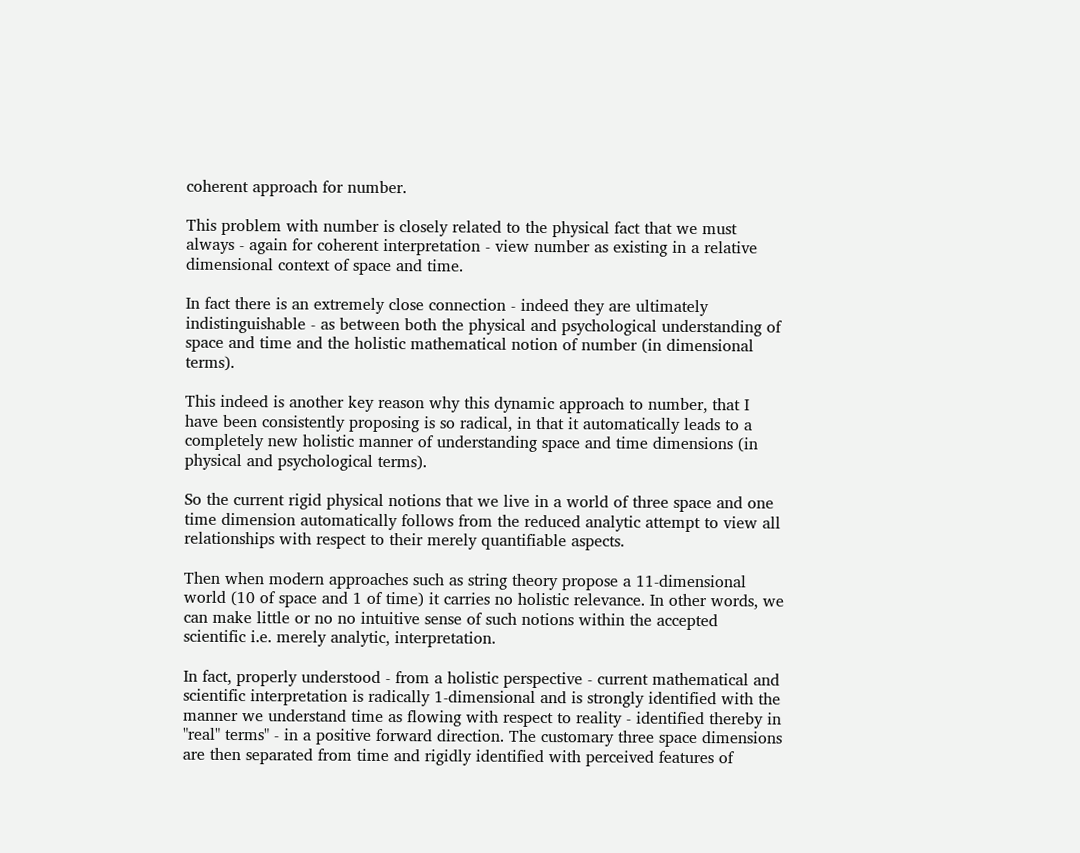coherent approach for number.

This problem with number is closely related to the physical fact that we must always - again for coherent interpretation - view number as existing in a relative dimensional context of space and time.

In fact there is an extremely close connection - indeed they are ultimately indistinguishable - as between both the physical and psychological understanding of space and time and the holistic mathematical notion of number (in dimensional terms).

This indeed is another key reason why this dynamic approach to number, that I have been consistently proposing is so radical, in that it automatically leads to a completely new holistic manner of understanding space and time dimensions (in physical and psychological terms).

So the current rigid physical notions that we live in a world of three space and one time dimension automatically follows from the reduced analytic attempt to view all relationships with respect to their merely quantifiable aspects.

Then when modern approaches such as string theory propose a 11-dimensional world (10 of space and 1 of time) it carries no holistic relevance. In other words, we can make little or no no intuitive sense of such notions within the accepted scientific i.e. merely analytic, interpretation.

In fact, properly understood - from a holistic perspective - current mathematical and scientific interpretation is radically 1-dimensional and is strongly identified with the manner we understand time as flowing with respect to reality - identified thereby in "real" terms" - in a positive forward direction. The customary three space dimensions are then separated from time and rigidly identified with perceived features of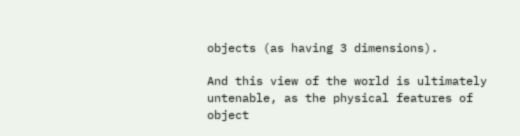objects (as having 3 dimensions).

And this view of the world is ultimately untenable, as the physical features of object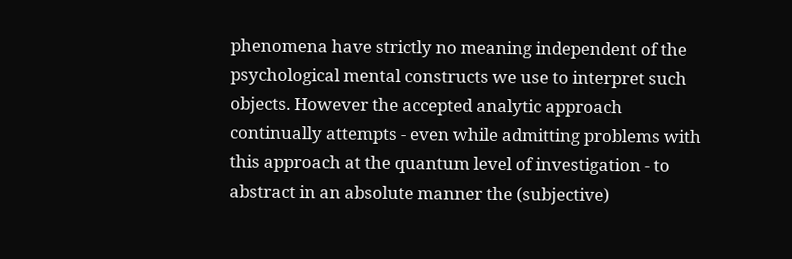phenomena have strictly no meaning independent of the psychological mental constructs we use to interpret such objects. However the accepted analytic approach continually attempts - even while admitting problems with this approach at the quantum level of investigation - to abstract in an absolute manner the (subjective)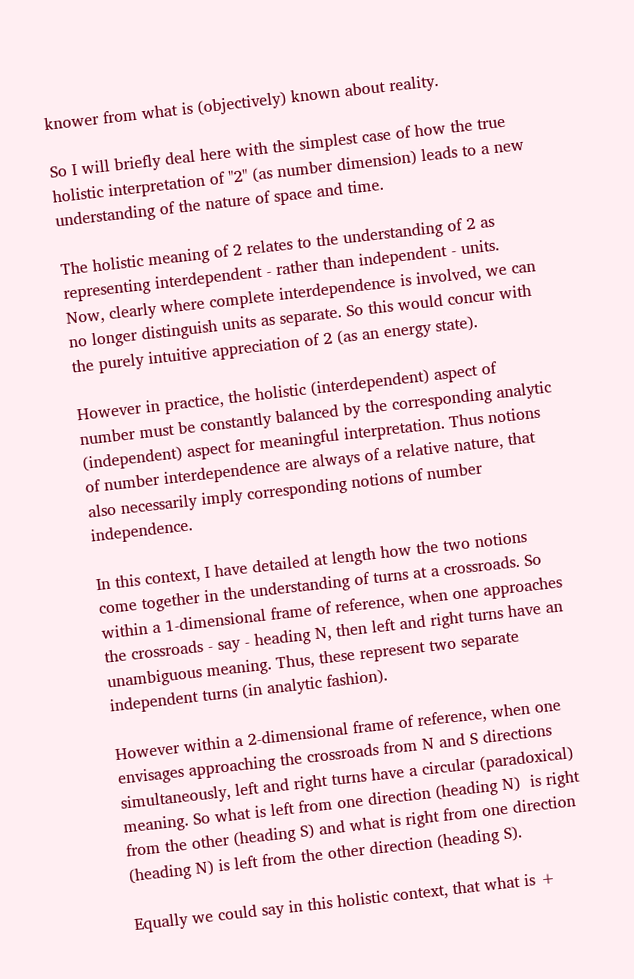knower from what is (objectively) known about reality.

So I will briefly deal here with the simplest case of how the true holistic interpretation of "2" (as number dimension) leads to a new understanding of the nature of space and time.

The holistic meaning of 2 relates to the understanding of 2 as representing interdependent - rather than independent - units. Now, clearly where complete interdependence is involved, we can no longer distinguish units as separate. So this would concur with the purely intuitive appreciation of 2 (as an energy state).

However in practice, the holistic (interdependent) aspect of number must be constantly balanced by the corresponding analytic (independent) aspect for meaningful interpretation. Thus notions of number interdependence are always of a relative nature, that also necessarily imply corresponding notions of number independence.

In this context, I have detailed at length how the two notions come together in the understanding of turns at a crossroads. So within a 1-dimensional frame of reference, when one approaches the crossroads - say - heading N, then left and right turns have an unambiguous meaning. Thus, these represent two separate independent turns (in analytic fashion).

However within a 2-dimensional frame of reference, when one envisages approaching the crossroads from N and S directions simultaneously, left and right turns have a circular (paradoxical) meaning. So what is left from one direction (heading N)  is right from the other (heading S) and what is right from one direction (heading N) is left from the other direction (heading S).

Equally we could say in this holistic context, that what is +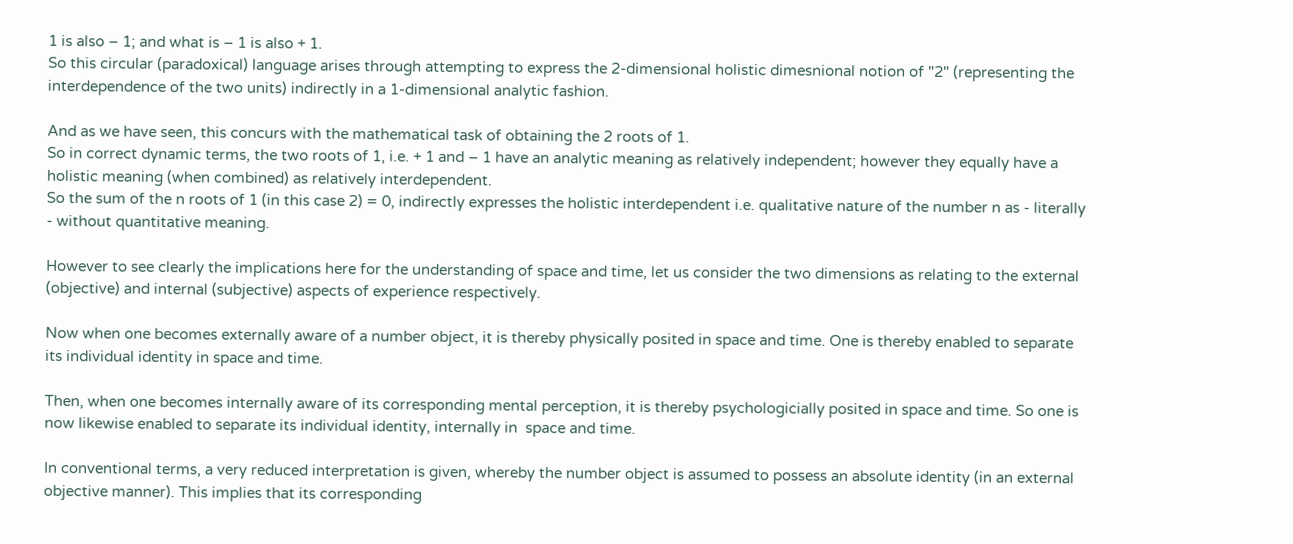1 is also – 1; and what is – 1 is also + 1.
So this circular (paradoxical) language arises through attempting to express the 2-dimensional holistic dimesnional notion of "2" (representing the interdependence of the two units) indirectly in a 1-dimensional analytic fashion.

And as we have seen, this concurs with the mathematical task of obtaining the 2 roots of 1.
So in correct dynamic terms, the two roots of 1, i.e. + 1 and – 1 have an analytic meaning as relatively independent; however they equally have a holistic meaning (when combined) as relatively interdependent.
So the sum of the n roots of 1 (in this case 2) = 0, indirectly expresses the holistic interdependent i.e. qualitative nature of the number n as - literally - without quantitative meaning.

However to see clearly the implications here for the understanding of space and time, let us consider the two dimensions as relating to the external (objective) and internal (subjective) aspects of experience respectively.

Now when one becomes externally aware of a number object, it is thereby physically posited in space and time. One is thereby enabled to separate its individual identity in space and time.

Then, when one becomes internally aware of its corresponding mental perception, it is thereby psychologicially posited in space and time. So one is now likewise enabled to separate its individual identity, internally in  space and time.

In conventional terms, a very reduced interpretation is given, whereby the number object is assumed to possess an absolute identity (in an external objective manner). This implies that its corresponding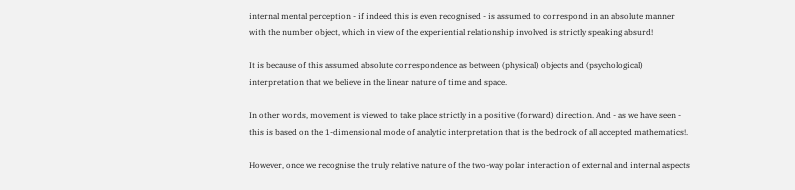internal mental perception - if indeed this is even recognised - is assumed to correspond in an absolute manner with the number object, which in view of the experiential relationship involved is strictly speaking absurd!

It is because of this assumed absolute correspondence as between (physical) objects and (psychological) interpretation that we believe in the linear nature of time and space.

In other words, movement is viewed to take place strictly in a positive (forward) direction. And - as we have seen - this is based on the 1-dimensional mode of analytic interpretation that is the bedrock of all accepted mathematics!.

However, once we recognise the truly relative nature of the two-way polar interaction of external and internal aspects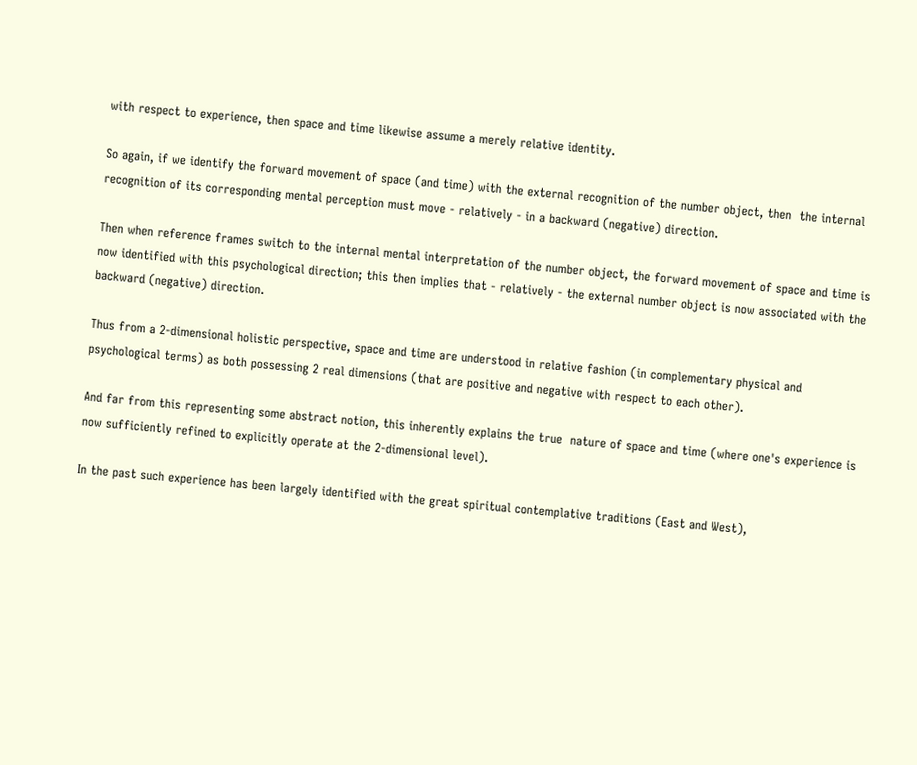with respect to experience, then space and time likewise assume a merely relative identity.

So again, if we identify the forward movement of space (and time) with the external recognition of the number object, then  the internal recognition of its corresponding mental perception must move - relatively - in a backward (negative) direction.

Then when reference frames switch to the internal mental interpretation of the number object, the forward movement of space and time is now identified with this psychological direction; this then implies that - relatively - the external number object is now associated with the backward (negative) direction.

Thus from a 2-dimensional holistic perspective, space and time are understood in relative fashion (in complementary physical and psychological terms) as both possessing 2 real dimensions (that are positive and negative with respect to each other).

And far from this representing some abstract notion, this inherently explains the true  nature of space and time (where one's experience is now sufficiently refined to explicitly operate at the 2-dimensional level).

In the past such experience has been largely identified with the great spiritual contemplative traditions (East and West),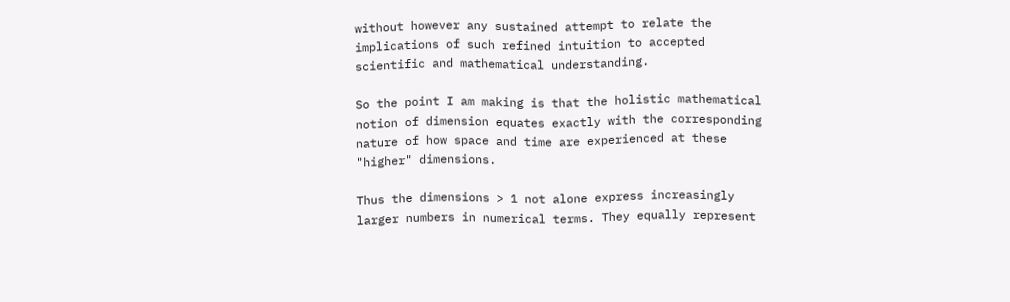without however any sustained attempt to relate the implications of such refined intuition to accepted scientific and mathematical understanding.

So the point I am making is that the holistic mathematical notion of dimension equates exactly with the corresponding nature of how space and time are experienced at these "higher" dimensions.

Thus the dimensions > 1 not alone express increasingly larger numbers in numerical terms. They equally represent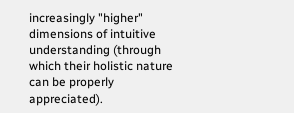increasingly "higher" dimensions of intuitive understanding (through which their holistic nature can be properly appreciated).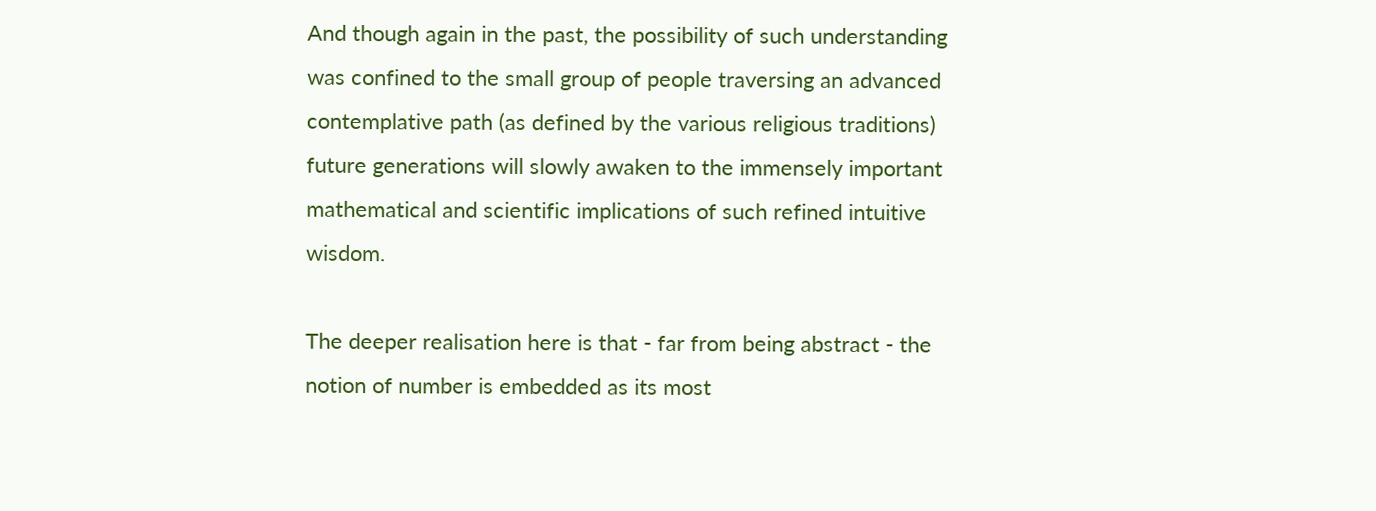And though again in the past, the possibility of such understanding was confined to the small group of people traversing an advanced contemplative path (as defined by the various religious traditions) future generations will slowly awaken to the immensely important mathematical and scientific implications of such refined intuitive wisdom.

The deeper realisation here is that - far from being abstract - the notion of number is embedded as its most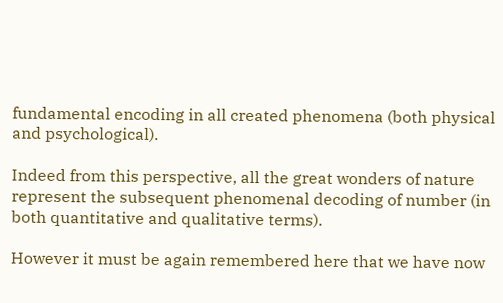fundamental encoding in all created phenomena (both physical and psychological).

Indeed from this perspective, all the great wonders of nature represent the subsequent phenomenal decoding of number (in both quantitative and qualitative terms).

However it must be again remembered here that we have now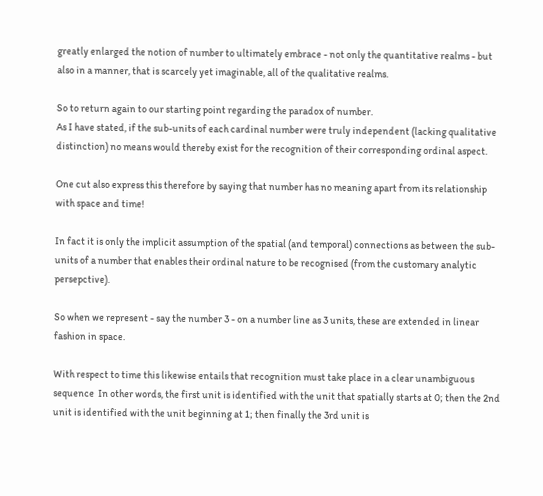greatly enlarged the notion of number to ultimately embrace - not only the quantitative realms - but also in a manner, that is scarcely yet imaginable, all of the qualitative realms.

So to return again to our starting point regarding the paradox of number.
As I have stated, if the sub-units of each cardinal number were truly independent (lacking qualitative distinction) no means would thereby exist for the recognition of their corresponding ordinal aspect.

One cut also express this therefore by saying that number has no meaning apart from its relationship with space and time!

In fact it is only the implicit assumption of the spatial (and temporal) connections as between the sub-units of a number that enables their ordinal nature to be recognised (from the customary analytic persepctive).

So when we represent - say the number 3 - on a number line as 3 units, these are extended in linear fashion in space.

With respect to time this likewise entails that recognition must take place in a clear unambiguous sequence  In other words, the first unit is identified with the unit that spatially starts at 0; then the 2nd unit is identified with the unit beginning at 1; then finally the 3rd unit is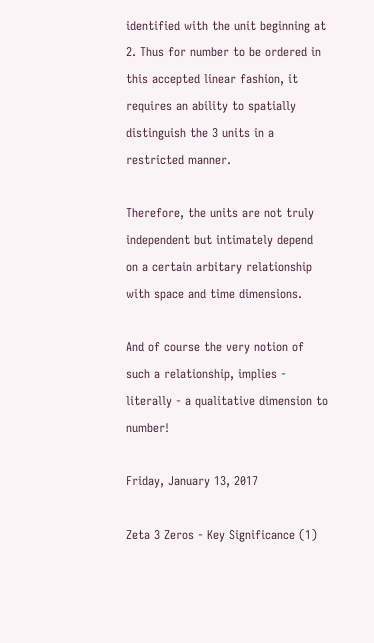identified with the unit beginning at 2. Thus for number to be ordered in this accepted linear fashion, it requires an ability to spatially distinguish the 3 units in a restricted manner.

Therefore, the units are not truly independent but intimately depend on a certain arbitary relationship with space and time dimensions.

And of course the very notion of such a relationship, implies - literally - a qualitative dimension to number!

Friday, January 13, 2017

Zeta 3 Zeros - Key Significance (1)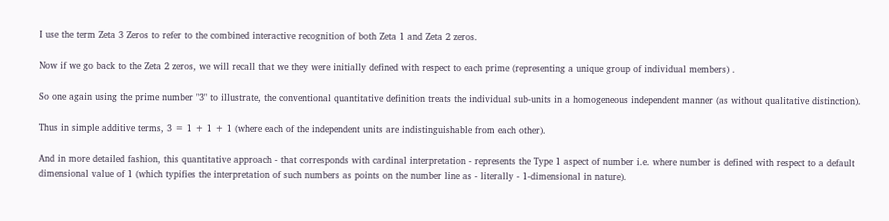I use the term Zeta 3 Zeros to refer to the combined interactive recognition of both Zeta 1 and Zeta 2 zeros.

Now if we go back to the Zeta 2 zeros, we will recall that we they were initially defined with respect to each prime (representing a unique group of individual members) .

So one again using the prime number "3" to illustrate, the conventional quantitative definition treats the individual sub-units in a homogeneous independent manner (as without qualitative distinction).

Thus in simple additive terms, 3 = 1 + 1 + 1 (where each of the independent units are indistinguishable from each other).

And in more detailed fashion, this quantitative approach - that corresponds with cardinal interpretation - represents the Type 1 aspect of number i.e. where number is defined with respect to a default dimensional value of 1 (which typifies the interpretation of such numbers as points on the number line as - literally - 1-dimensional in nature).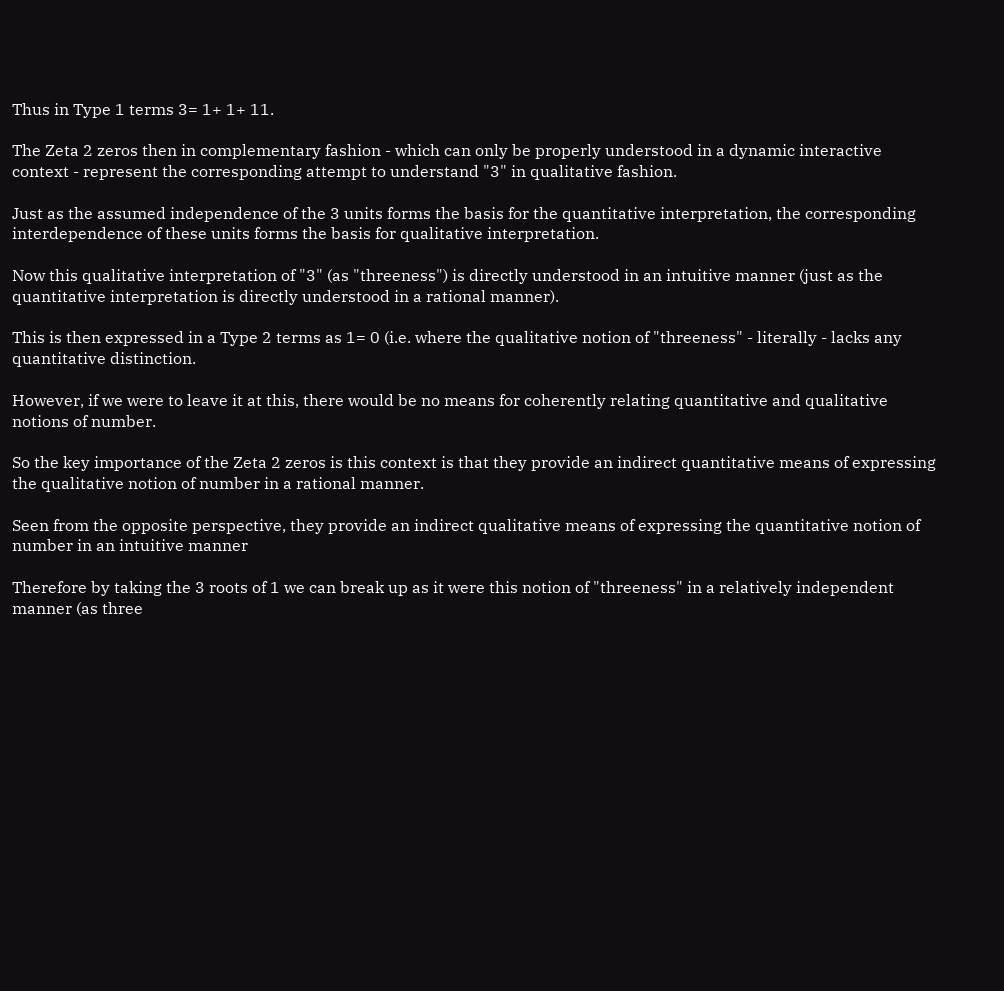Thus in Type 1 terms 3= 1+ 1+ 11.

The Zeta 2 zeros then in complementary fashion - which can only be properly understood in a dynamic interactive context - represent the corresponding attempt to understand "3" in qualitative fashion.

Just as the assumed independence of the 3 units forms the basis for the quantitative interpretation, the corresponding interdependence of these units forms the basis for qualitative interpretation.

Now this qualitative interpretation of "3" (as "threeness") is directly understood in an intuitive manner (just as the quantitative interpretation is directly understood in a rational manner).

This is then expressed in a Type 2 terms as 1= 0 (i.e. where the qualitative notion of "threeness" - literally - lacks any quantitative distinction.

However, if we were to leave it at this, there would be no means for coherently relating quantitative and qualitative notions of number.

So the key importance of the Zeta 2 zeros is this context is that they provide an indirect quantitative means of expressing the qualitative notion of number in a rational manner.

Seen from the opposite perspective, they provide an indirect qualitative means of expressing the quantitative notion of number in an intuitive manner

Therefore by taking the 3 roots of 1 we can break up as it were this notion of "threeness" in a relatively independent manner (as three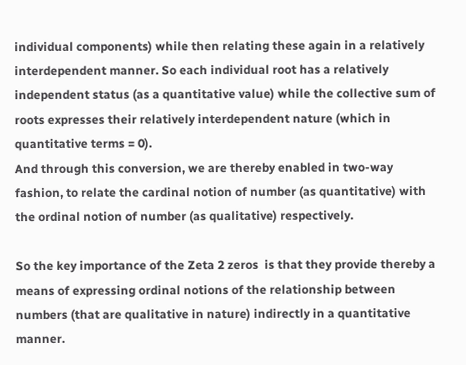individual components) while then relating these again in a relatively interdependent manner. So each individual root has a relatively independent status (as a quantitative value) while the collective sum of roots expresses their relatively interdependent nature (which in quantitative terms = 0).
And through this conversion, we are thereby enabled in two-way fashion, to relate the cardinal notion of number (as quantitative) with the ordinal notion of number (as qualitative) respectively.

So the key importance of the Zeta 2 zeros  is that they provide thereby a means of expressing ordinal notions of the relationship between numbers (that are qualitative in nature) indirectly in a quantitative manner.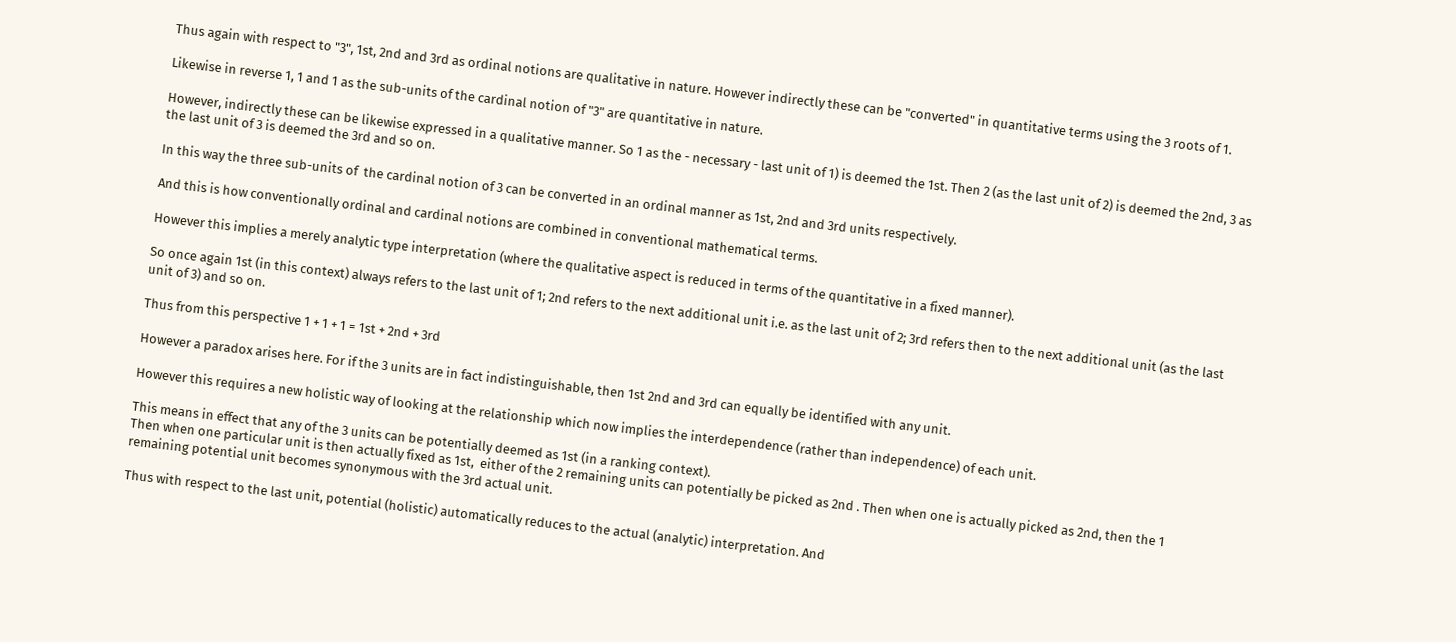Thus again with respect to "3", 1st, 2nd and 3rd as ordinal notions are qualitative in nature. However indirectly these can be "converted" in quantitative terms using the 3 roots of 1.

Likewise in reverse 1, 1 and 1 as the sub-units of the cardinal notion of "3" are quantitative in nature.

However, indirectly these can be likewise expressed in a qualitative manner. So 1 as the - necessary - last unit of 1) is deemed the 1st. Then 2 (as the last unit of 2) is deemed the 2nd, 3 as the last unit of 3 is deemed the 3rd and so on.

In this way the three sub-units of  the cardinal notion of 3 can be converted in an ordinal manner as 1st, 2nd and 3rd units respectively.

And this is how conventionally ordinal and cardinal notions are combined in conventional mathematical terms.

However this implies a merely analytic type interpretation (where the qualitative aspect is reduced in terms of the quantitative in a fixed manner).

So once again 1st (in this context) always refers to the last unit of 1; 2nd refers to the next additional unit i.e. as the last unit of 2; 3rd refers then to the next additional unit (as the last unit of 3) and so on.

Thus from this perspective 1 + 1 + 1 = 1st + 2nd + 3rd

However a paradox arises here. For if the 3 units are in fact indistinguishable, then 1st 2nd and 3rd can equally be identified with any unit.

However this requires a new holistic way of looking at the relationship which now implies the interdependence (rather than independence) of each unit.

This means in effect that any of the 3 units can be potentially deemed as 1st (in a ranking context).
Then when one particular unit is then actually fixed as 1st,  either of the 2 remaining units can potentially be picked as 2nd . Then when one is actually picked as 2nd, then the 1 remaining potential unit becomes synonymous with the 3rd actual unit.

Thus with respect to the last unit, potential (holistic) automatically reduces to the actual (analytic) interpretation. And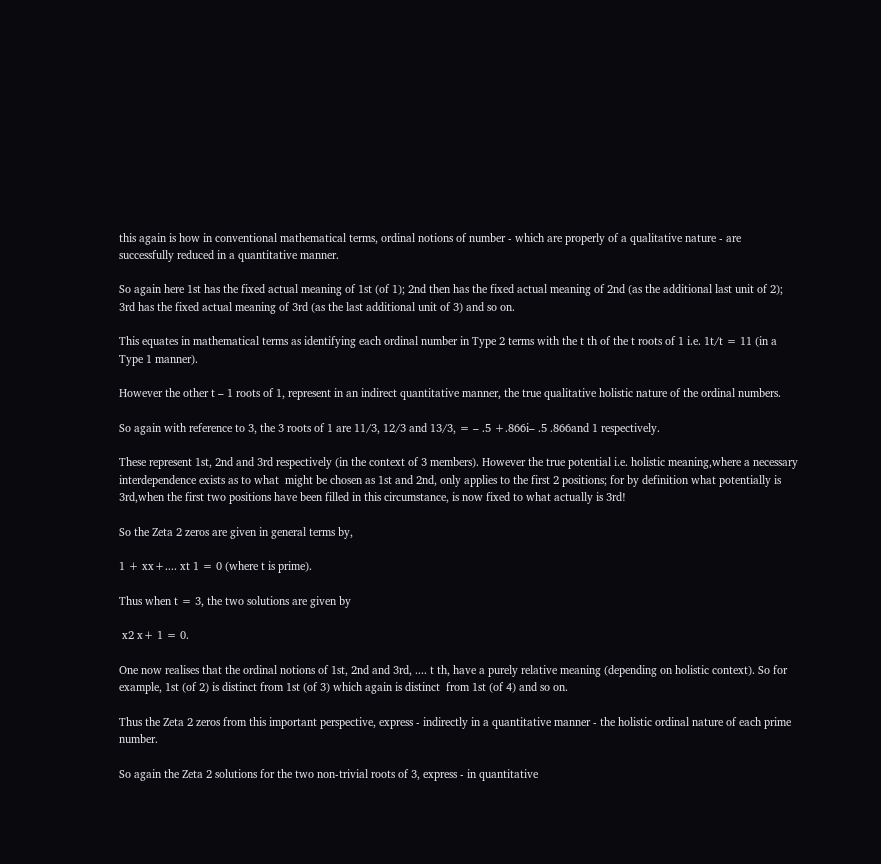this again is how in conventional mathematical terms, ordinal notions of number - which are properly of a qualitative nature - are successfully reduced in a quantitative manner.

So again here 1st has the fixed actual meaning of 1st (of 1); 2nd then has the fixed actual meaning of 2nd (as the additional last unit of 2); 3rd has the fixed actual meaning of 3rd (as the last additional unit of 3) and so on.

This equates in mathematical terms as identifying each ordinal number in Type 2 terms with the t th of the t roots of 1 i.e. 1t/t = 11 (in a Type 1 manner).

However the other t – 1 roots of 1, represent in an indirect quantitative manner, the true qualitative holistic nature of the ordinal numbers.

So again with reference to 3, the 3 roots of 1 are 11/3, 12/3 and 13/3, = – .5 +.866i– .5 .866and 1 respectively.

These represent 1st, 2nd and 3rd respectively (in the context of 3 members). However the true potential i.e. holistic meaning,where a necessary interdependence exists as to what  might be chosen as 1st and 2nd, only applies to the first 2 positions; for by definition what potentially is 3rd,when the first two positions have been filled in this circumstance, is now fixed to what actually is 3rd!

So the Zeta 2 zeros are given in general terms by,

1 + xx+.... xt 1 = 0 (where t is prime).

Thus when t = 3, the two solutions are given by

 x2 x+ 1 = 0.

One now realises that the ordinal notions of 1st, 2nd and 3rd, .... t th, have a purely relative meaning (depending on holistic context). So for example, 1st (of 2) is distinct from 1st (of 3) which again is distinct  from 1st (of 4) and so on.

Thus the Zeta 2 zeros from this important perspective, express - indirectly in a quantitative manner - the holistic ordinal nature of each prime number.

So again the Zeta 2 solutions for the two non-trivial roots of 3, express - in quantitative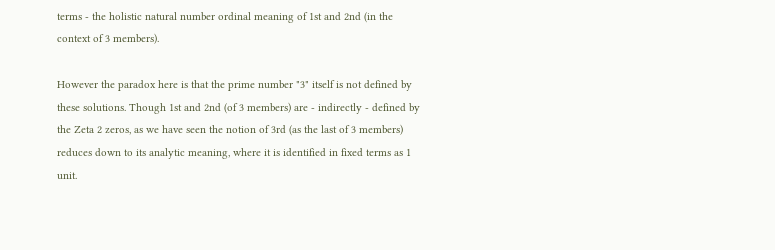terms - the holistic natural number ordinal meaning of 1st and 2nd (in the context of 3 members).

However the paradox here is that the prime number "3" itself is not defined by these solutions. Though 1st and 2nd (of 3 members) are - indirectly - defined by the Zeta 2 zeros, as we have seen the notion of 3rd (as the last of 3 members) reduces down to its analytic meaning, where it is identified in fixed terms as 1 unit.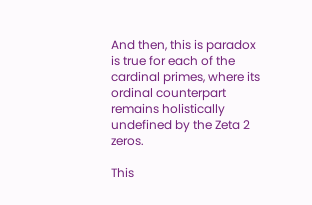And then, this is paradox is true for each of the cardinal primes, where its ordinal counterpart remains holistically undefined by the Zeta 2 zeros.

This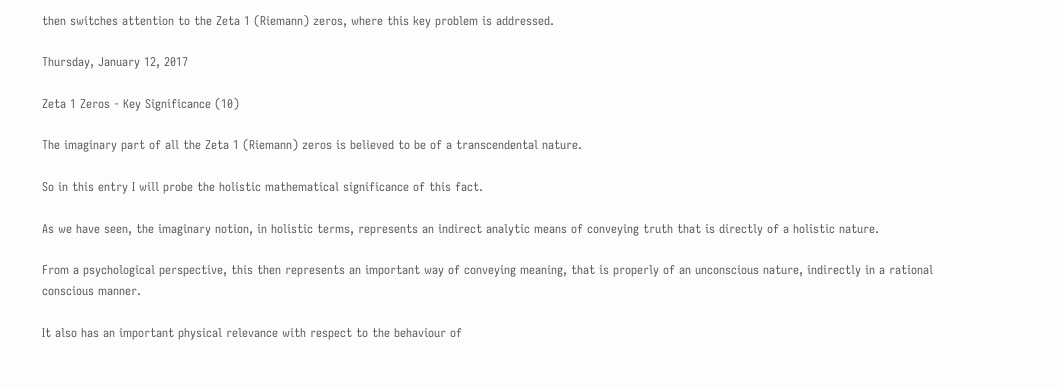then switches attention to the Zeta 1 (Riemann) zeros, where this key problem is addressed.

Thursday, January 12, 2017

Zeta 1 Zeros - Key Significance (10)

The imaginary part of all the Zeta 1 (Riemann) zeros is believed to be of a transcendental nature.

So in this entry I will probe the holistic mathematical significance of this fact.

As we have seen, the imaginary notion, in holistic terms, represents an indirect analytic means of conveying truth that is directly of a holistic nature.

From a psychological perspective, this then represents an important way of conveying meaning, that is properly of an unconscious nature, indirectly in a rational conscious manner.

It also has an important physical relevance with respect to the behaviour of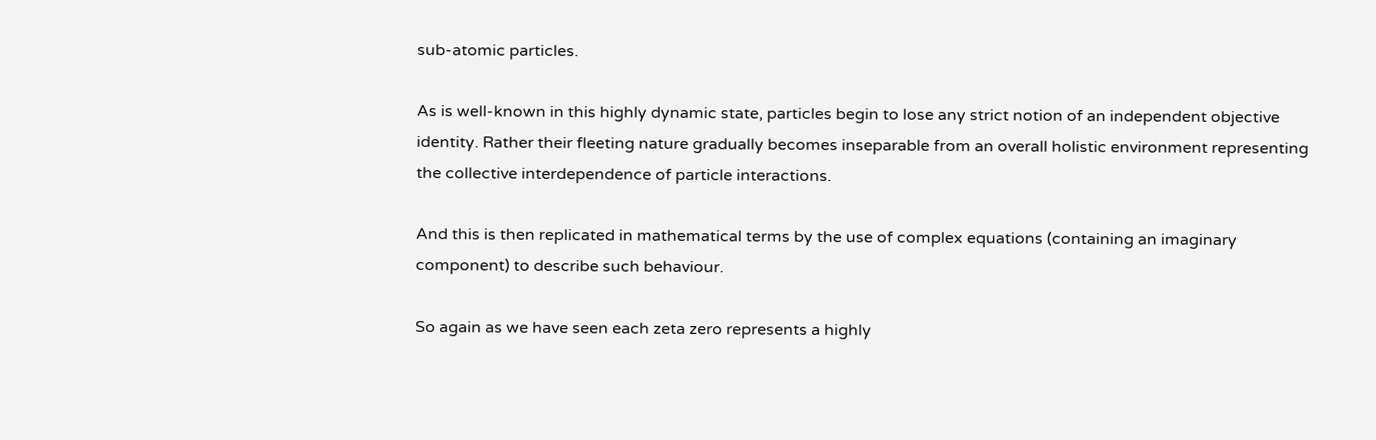sub-atomic particles.

As is well-known in this highly dynamic state, particles begin to lose any strict notion of an independent objective identity. Rather their fleeting nature gradually becomes inseparable from an overall holistic environment representing the collective interdependence of particle interactions.

And this is then replicated in mathematical terms by the use of complex equations (containing an imaginary component) to describe such behaviour.

So again as we have seen each zeta zero represents a highly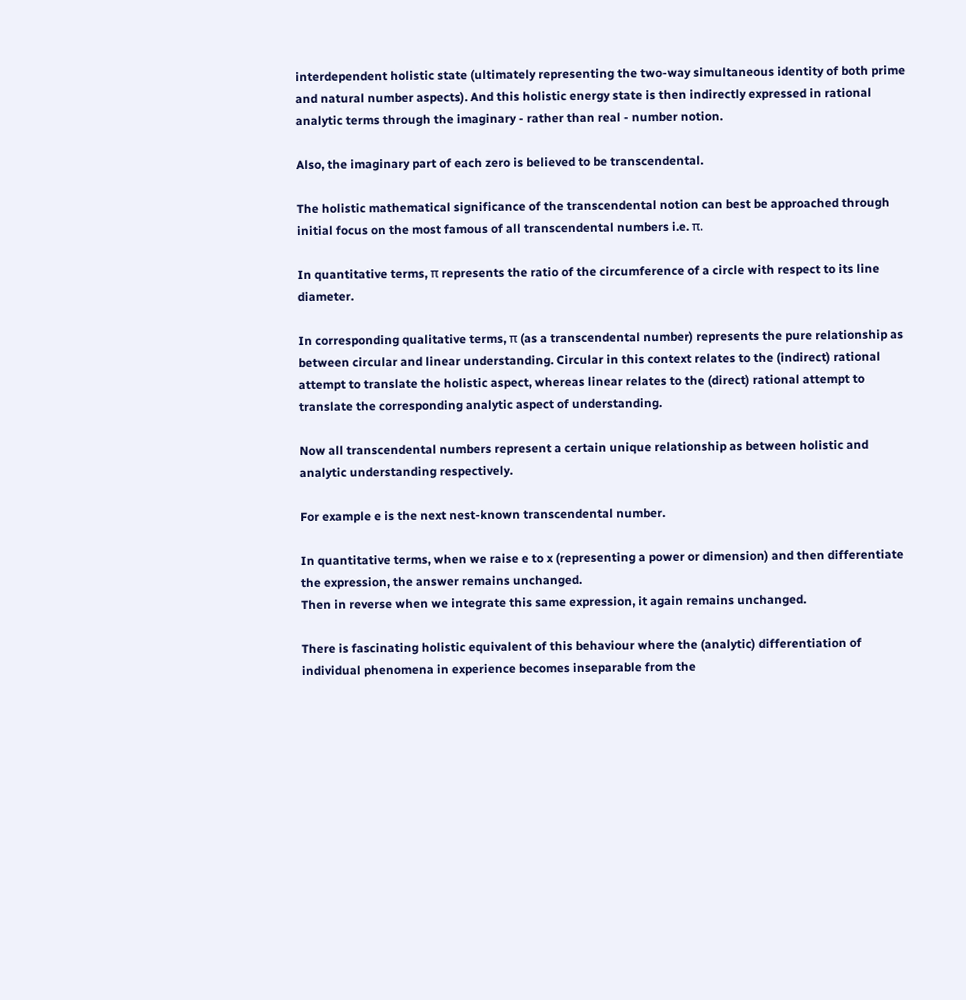interdependent holistic state (ultimately representing the two-way simultaneous identity of both prime and natural number aspects). And this holistic energy state is then indirectly expressed in rational analytic terms through the imaginary - rather than real - number notion.

Also, the imaginary part of each zero is believed to be transcendental.

The holistic mathematical significance of the transcendental notion can best be approached through initial focus on the most famous of all transcendental numbers i.e. π.

In quantitative terms, π represents the ratio of the circumference of a circle with respect to its line diameter.

In corresponding qualitative terms, π (as a transcendental number) represents the pure relationship as between circular and linear understanding. Circular in this context relates to the (indirect) rational attempt to translate the holistic aspect, whereas linear relates to the (direct) rational attempt to translate the corresponding analytic aspect of understanding.

Now all transcendental numbers represent a certain unique relationship as between holistic and analytic understanding respectively.

For example e is the next nest-known transcendental number.

In quantitative terms, when we raise e to x (representing a power or dimension) and then differentiate the expression, the answer remains unchanged.
Then in reverse when we integrate this same expression, it again remains unchanged.

There is fascinating holistic equivalent of this behaviour where the (analytic) differentiation of individual phenomena in experience becomes inseparable from the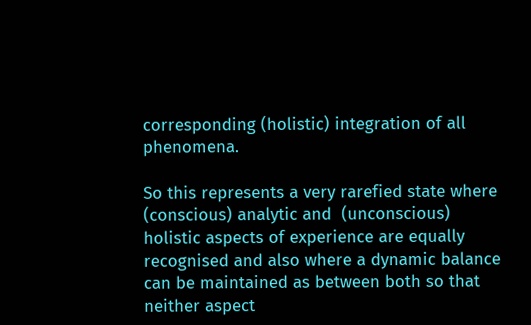corresponding (holistic) integration of all phenomena.

So this represents a very rarefied state where (conscious) analytic and  (unconscious) holistic aspects of experience are equally recognised and also where a dynamic balance can be maintained as between both so that neither aspect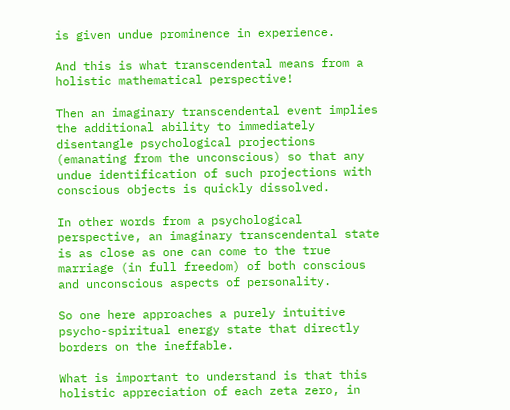is given undue prominence in experience.

And this is what transcendental means from a holistic mathematical perspective!

Then an imaginary transcendental event implies the additional ability to immediately disentangle psychological projections (emanating from the unconscious) so that any undue identification of such projections with conscious objects is quickly dissolved.

In other words from a psychological perspective, an imaginary transcendental state is as close as one can come to the true marriage (in full freedom) of both conscious and unconscious aspects of personality.

So one here approaches a purely intuitive psycho-spiritual energy state that directly borders on the ineffable.

What is important to understand is that this holistic appreciation of each zeta zero, in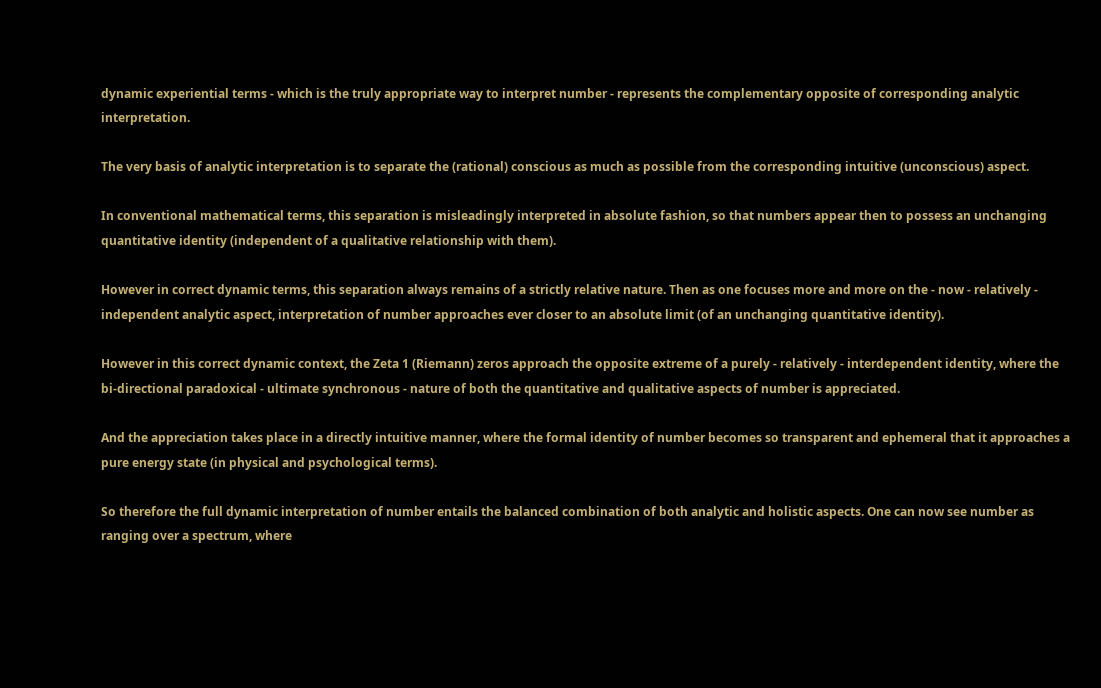dynamic experiential terms - which is the truly appropriate way to interpret number - represents the complementary opposite of corresponding analytic interpretation.

The very basis of analytic interpretation is to separate the (rational) conscious as much as possible from the corresponding intuitive (unconscious) aspect.

In conventional mathematical terms, this separation is misleadingly interpreted in absolute fashion, so that numbers appear then to possess an unchanging quantitative identity (independent of a qualitative relationship with them).

However in correct dynamic terms, this separation always remains of a strictly relative nature. Then as one focuses more and more on the - now - relatively - independent analytic aspect, interpretation of number approaches ever closer to an absolute limit (of an unchanging quantitative identity).

However in this correct dynamic context, the Zeta 1 (Riemann) zeros approach the opposite extreme of a purely - relatively - interdependent identity, where the bi-directional paradoxical - ultimate synchronous - nature of both the quantitative and qualitative aspects of number is appreciated.

And the appreciation takes place in a directly intuitive manner, where the formal identity of number becomes so transparent and ephemeral that it approaches a pure energy state (in physical and psychological terms).

So therefore the full dynamic interpretation of number entails the balanced combination of both analytic and holistic aspects. One can now see number as ranging over a spectrum, where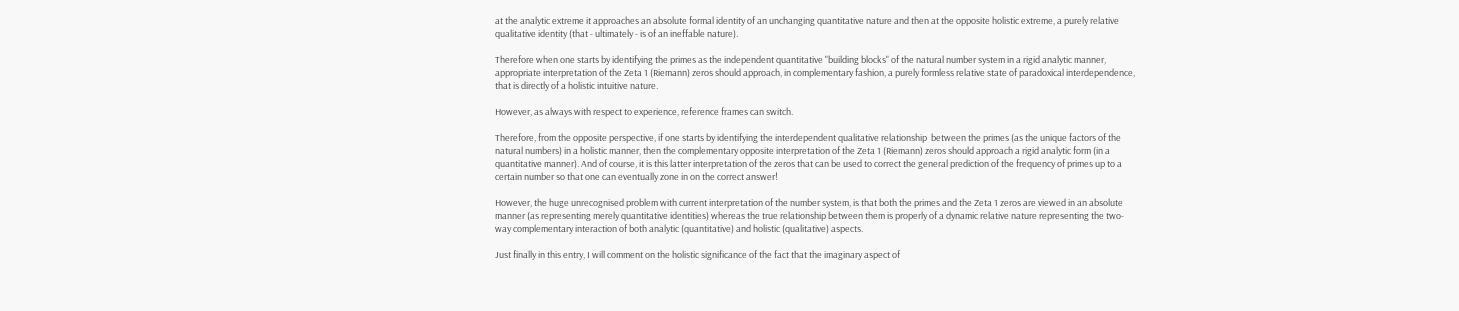at the analytic extreme it approaches an absolute formal identity of an unchanging quantitative nature and then at the opposite holistic extreme, a purely relative qualitative identity (that - ultimately - is of an ineffable nature).

Therefore when one starts by identifying the primes as the independent quantitative "building blocks" of the natural number system in a rigid analytic manner, appropriate interpretation of the Zeta 1 (Riemann) zeros should approach, in complementary fashion, a purely formless relative state of paradoxical interdependence, that is directly of a holistic intuitive nature.

However, as always with respect to experience, reference frames can switch.

Therefore, from the opposite perspective, if one starts by identifying the interdependent qualitative relationship  between the primes (as the unique factors of the natural numbers) in a holistic manner, then the complementary opposite interpretation of the Zeta 1 (Riemann) zeros should approach a rigid analytic form (in a quantitative manner). And of course, it is this latter interpretation of the zeros that can be used to correct the general prediction of the frequency of primes up to a certain number so that one can eventually zone in on the correct answer!

However, the huge unrecognised problem with current interpretation of the number system, is that both the primes and the Zeta 1 zeros are viewed in an absolute manner (as representing merely quantitative identities) whereas the true relationship between them is properly of a dynamic relative nature representing the two-way complementary interaction of both analytic (quantitative) and holistic (qualitative) aspects.

Just finally in this entry, I will comment on the holistic significance of the fact that the imaginary aspect of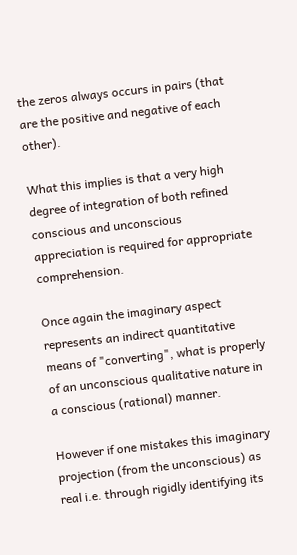the zeros always occurs in pairs (that are the positive and negative of each other).

What this implies is that a very high degree of integration of both refined conscious and unconscious appreciation is required for appropriate comprehension.

Once again the imaginary aspect represents an indirect quantitative means of "converting", what is properly of an unconscious qualitative nature in a conscious (rational) manner.

However if one mistakes this imaginary projection (from the unconscious) as real i.e. through rigidly identifying its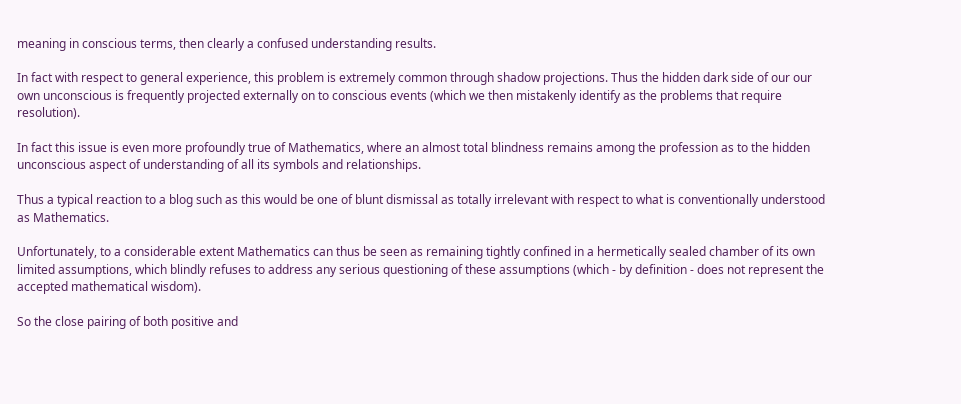meaning in conscious terms, then clearly a confused understanding results.

In fact with respect to general experience, this problem is extremely common through shadow projections. Thus the hidden dark side of our our own unconscious is frequently projected externally on to conscious events (which we then mistakenly identify as the problems that require resolution).

In fact this issue is even more profoundly true of Mathematics, where an almost total blindness remains among the profession as to the hidden unconscious aspect of understanding of all its symbols and relationships.

Thus a typical reaction to a blog such as this would be one of blunt dismissal as totally irrelevant with respect to what is conventionally understood as Mathematics.

Unfortunately, to a considerable extent Mathematics can thus be seen as remaining tightly confined in a hermetically sealed chamber of its own limited assumptions, which blindly refuses to address any serious questioning of these assumptions (which - by definition - does not represent the accepted mathematical wisdom).

So the close pairing of both positive and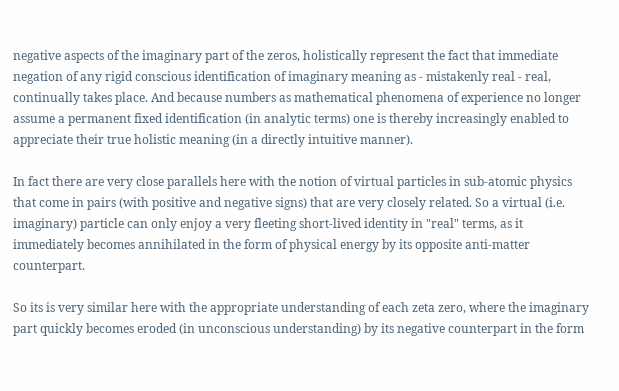negative aspects of the imaginary part of the zeros, holistically represent the fact that immediate negation of any rigid conscious identification of imaginary meaning as - mistakenly real - real, continually takes place. And because numbers as mathematical phenomena of experience no longer assume a permanent fixed identification (in analytic terms) one is thereby increasingly enabled to appreciate their true holistic meaning (in a directly intuitive manner).

In fact there are very close parallels here with the notion of virtual particles in sub-atomic physics that come in pairs (with positive and negative signs) that are very closely related. So a virtual (i.e. imaginary) particle can only enjoy a very fleeting short-lived identity in "real" terms, as it immediately becomes annihilated in the form of physical energy by its opposite anti-matter counterpart.

So its is very similar here with the appropriate understanding of each zeta zero, where the imaginary part quickly becomes eroded (in unconscious understanding) by its negative counterpart in the form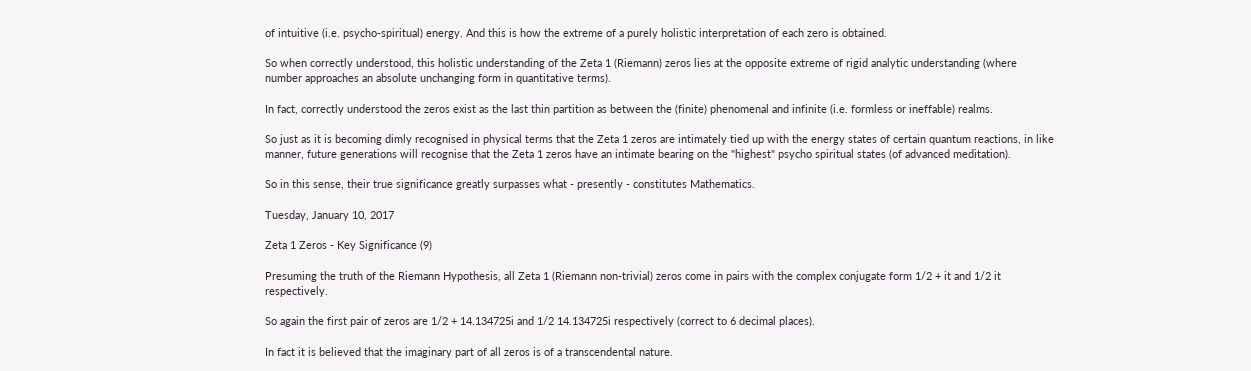of intuitive (i.e. psycho-spiritual) energy. And this is how the extreme of a purely holistic interpretation of each zero is obtained.

So when correctly understood, this holistic understanding of the Zeta 1 (Riemann) zeros lies at the opposite extreme of rigid analytic understanding (where number approaches an absolute unchanging form in quantitative terms).

In fact, correctly understood the zeros exist as the last thin partition as between the (finite) phenomenal and infinite (i.e. formless or ineffable) realms.

So just as it is becoming dimly recognised in physical terms that the Zeta 1 zeros are intimately tied up with the energy states of certain quantum reactions, in like manner, future generations will recognise that the Zeta 1 zeros have an intimate bearing on the "highest" psycho spiritual states (of advanced meditation).

So in this sense, their true significance greatly surpasses what - presently - constitutes Mathematics.

Tuesday, January 10, 2017

Zeta 1 Zeros - Key Significance (9)

Presuming the truth of the Riemann Hypothesis, all Zeta 1 (Riemann non-trivial) zeros come in pairs with the complex conjugate form 1/2 + it and 1/2 it respectively.

So again the first pair of zeros are 1/2 + 14.134725i and 1/2 14.134725i respectively (correct to 6 decimal places).

In fact it is believed that the imaginary part of all zeros is of a transcendental nature.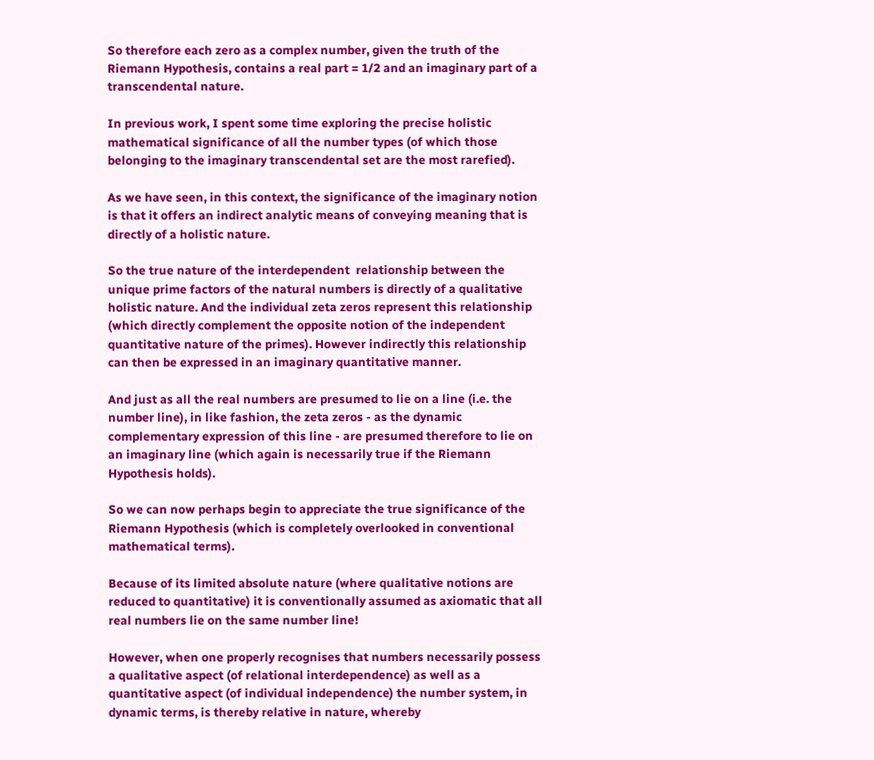So therefore each zero as a complex number, given the truth of the Riemann Hypothesis, contains a real part = 1/2 and an imaginary part of a transcendental nature.

In previous work, I spent some time exploring the precise holistic mathematical significance of all the number types (of which those belonging to the imaginary transcendental set are the most rarefied).

As we have seen, in this context, the significance of the imaginary notion is that it offers an indirect analytic means of conveying meaning that is directly of a holistic nature.

So the true nature of the interdependent  relationship between the unique prime factors of the natural numbers is directly of a qualitative holistic nature. And the individual zeta zeros represent this relationship (which directly complement the opposite notion of the independent quantitative nature of the primes). However indirectly this relationship can then be expressed in an imaginary quantitative manner.

And just as all the real numbers are presumed to lie on a line (i.e. the number line), in like fashion, the zeta zeros - as the dynamic complementary expression of this line - are presumed therefore to lie on an imaginary line (which again is necessarily true if the Riemann Hypothesis holds).

So we can now perhaps begin to appreciate the true significance of the Riemann Hypothesis (which is completely overlooked in conventional mathematical terms).

Because of its limited absolute nature (where qualitative notions are reduced to quantitative) it is conventionally assumed as axiomatic that all real numbers lie on the same number line!

However, when one properly recognises that numbers necessarily possess a qualitative aspect (of relational interdependence) as well as a quantitative aspect (of individual independence) the number system, in dynamic terms, is thereby relative in nature, whereby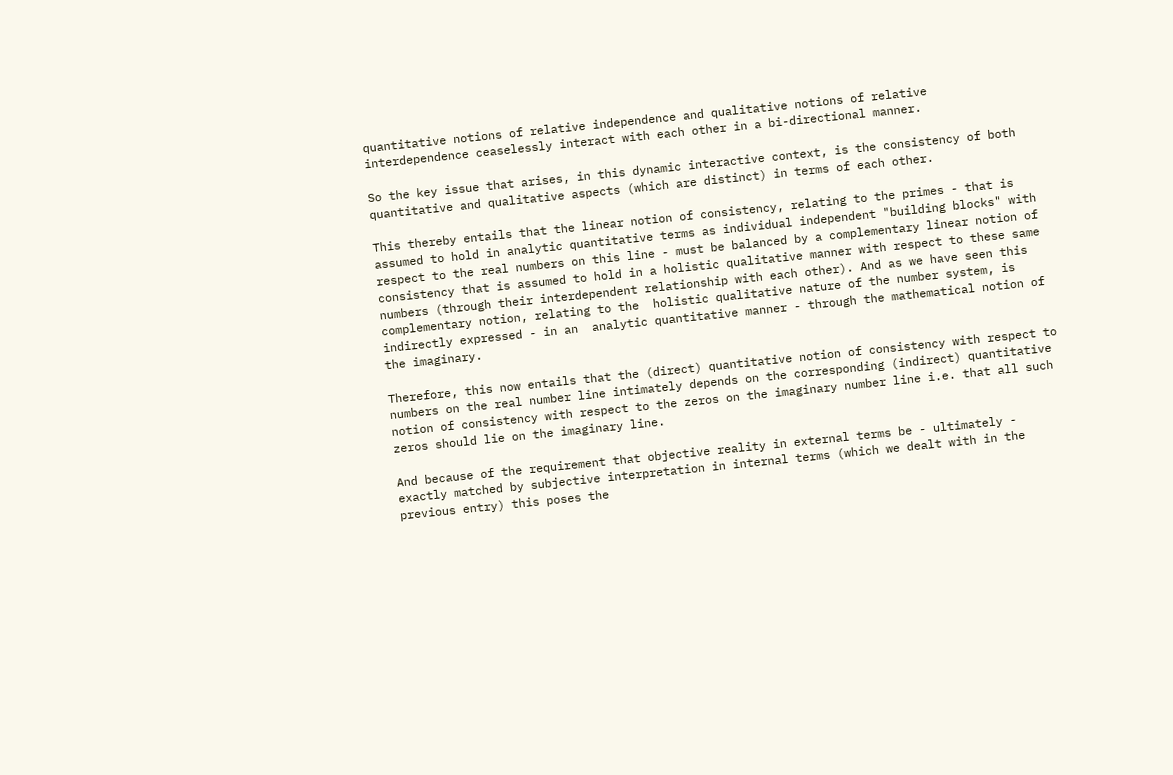quantitative notions of relative independence and qualitative notions of relative interdependence ceaselessly interact with each other in a bi-directional manner.

So the key issue that arises, in this dynamic interactive context, is the consistency of both quantitative and qualitative aspects (which are distinct) in terms of each other.

This thereby entails that the linear notion of consistency, relating to the primes - that is assumed to hold in analytic quantitative terms as individual independent "building blocks" with respect to the real numbers on this line - must be balanced by a complementary linear notion of consistency that is assumed to hold in a holistic qualitative manner with respect to these same numbers (through their interdependent relationship with each other). And as we have seen this complementary notion, relating to the  holistic qualitative nature of the number system, is indirectly expressed - in an  analytic quantitative manner - through the mathematical notion of the imaginary.

Therefore, this now entails that the (direct) quantitative notion of consistency with respect to numbers on the real number line intimately depends on the corresponding (indirect) quantitative notion of consistency with respect to the zeros on the imaginary number line i.e. that all such zeros should lie on the imaginary line.

And because of the requirement that objective reality in external terms be - ultimately - exactly matched by subjective interpretation in internal terms (which we dealt with in the previous entry) this poses the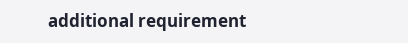additional requirement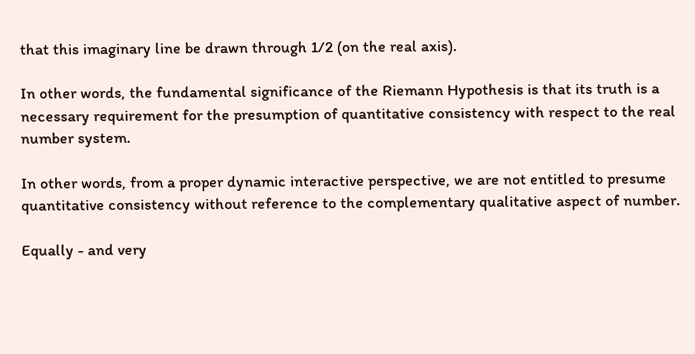that this imaginary line be drawn through 1/2 (on the real axis).

In other words, the fundamental significance of the Riemann Hypothesis is that its truth is a necessary requirement for the presumption of quantitative consistency with respect to the real number system.

In other words, from a proper dynamic interactive perspective, we are not entitled to presume quantitative consistency without reference to the complementary qualitative aspect of number.

Equally - and very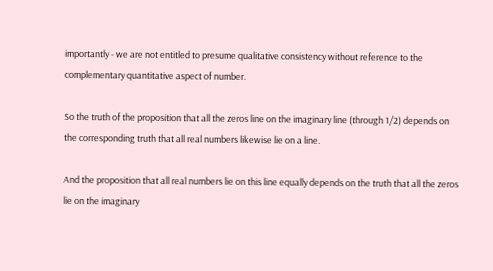importantly - we are not entitled to presume qualitative consistency without reference to the complementary quantitative aspect of number.

So the truth of the proposition that all the zeros line on the imaginary line (through 1/2) depends on the corresponding truth that all real numbers likewise lie on a line.

And the proposition that all real numbers lie on this line equally depends on the truth that all the zeros lie on the imaginary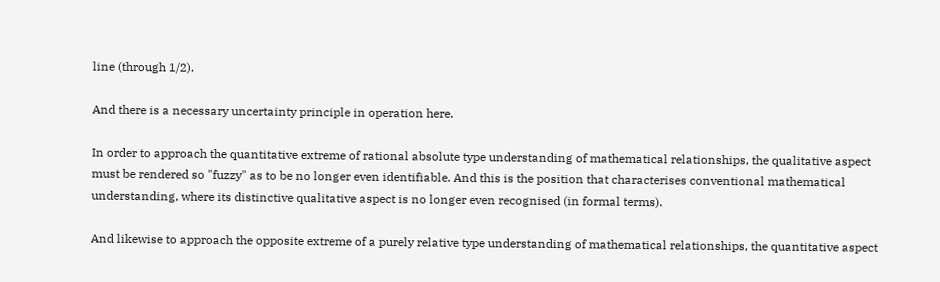line (through 1/2).

And there is a necessary uncertainty principle in operation here.

In order to approach the quantitative extreme of rational absolute type understanding of mathematical relationships, the qualitative aspect must be rendered so "fuzzy" as to be no longer even identifiable. And this is the position that characterises conventional mathematical understanding, where its distinctive qualitative aspect is no longer even recognised (in formal terms).

And likewise to approach the opposite extreme of a purely relative type understanding of mathematical relationships, the quantitative aspect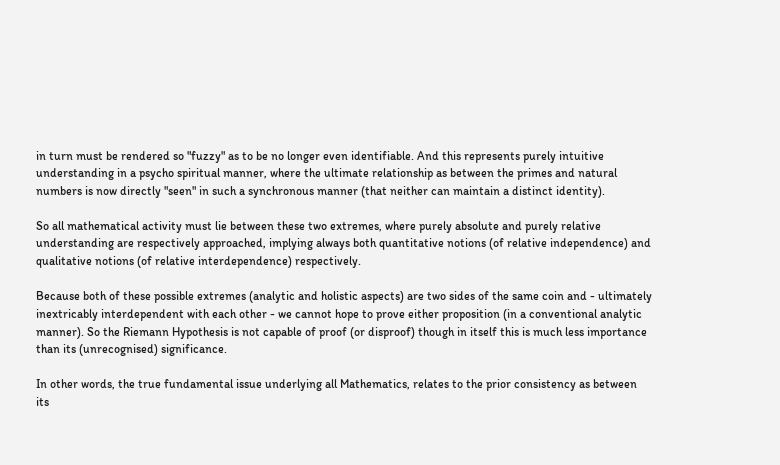in turn must be rendered so "fuzzy" as to be no longer even identifiable. And this represents purely intuitive understanding in a psycho spiritual manner, where the ultimate relationship as between the primes and natural numbers is now directly "seen" in such a synchronous manner (that neither can maintain a distinct identity).

So all mathematical activity must lie between these two extremes, where purely absolute and purely relative understanding are respectively approached, implying always both quantitative notions (of relative independence) and qualitative notions (of relative interdependence) respectively.

Because both of these possible extremes (analytic and holistic aspects) are two sides of the same coin and - ultimately inextricably interdependent with each other - we cannot hope to prove either proposition (in a conventional analytic manner). So the Riemann Hypothesis is not capable of proof (or disproof) though in itself this is much less importance than its (unrecognised) significance.

In other words, the true fundamental issue underlying all Mathematics, relates to the prior consistency as between its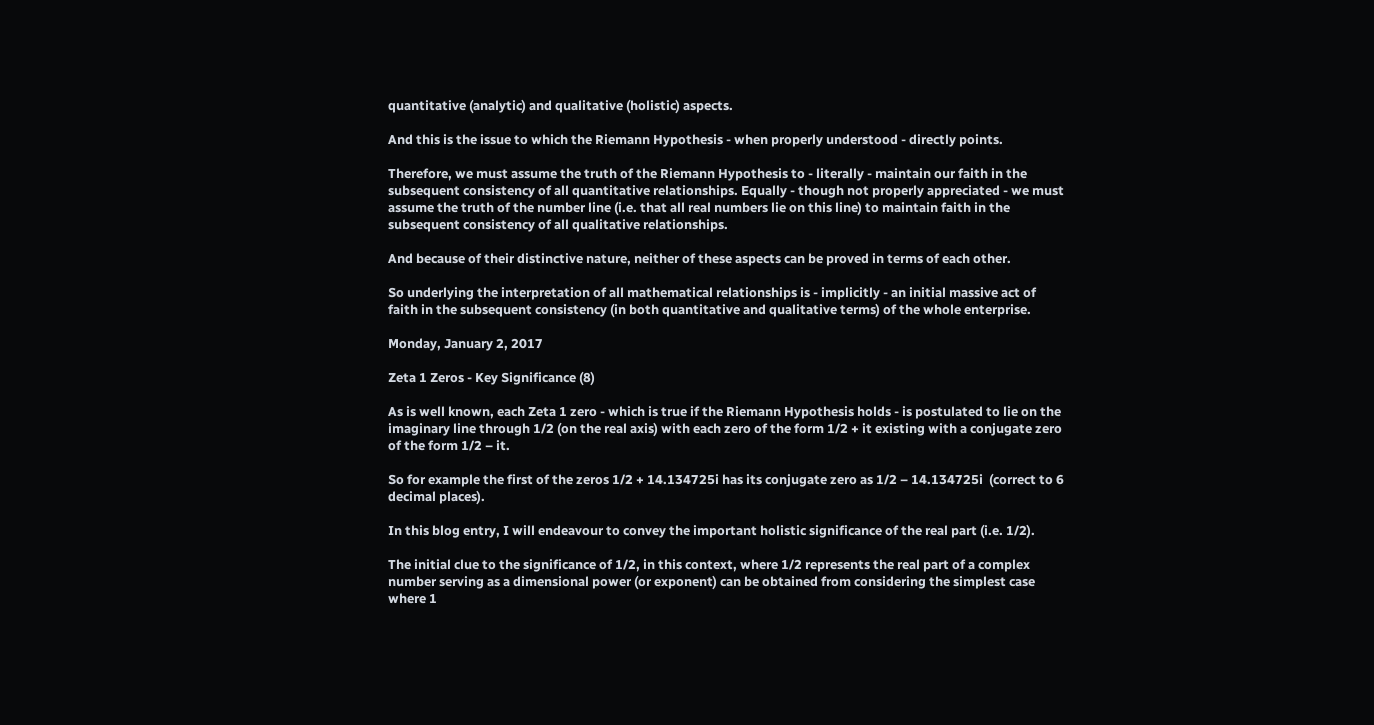quantitative (analytic) and qualitative (holistic) aspects.

And this is the issue to which the Riemann Hypothesis - when properly understood - directly points.

Therefore, we must assume the truth of the Riemann Hypothesis to - literally - maintain our faith in the subsequent consistency of all quantitative relationships. Equally - though not properly appreciated - we must assume the truth of the number line (i.e. that all real numbers lie on this line) to maintain faith in the subsequent consistency of all qualitative relationships.

And because of their distinctive nature, neither of these aspects can be proved in terms of each other.

So underlying the interpretation of all mathematical relationships is - implicitly - an initial massive act of faith in the subsequent consistency (in both quantitative and qualitative terms) of the whole enterprise.

Monday, January 2, 2017

Zeta 1 Zeros - Key Significance (8)

As is well known, each Zeta 1 zero - which is true if the Riemann Hypothesis holds - is postulated to lie on the imaginary line through 1/2 (on the real axis) with each zero of the form 1/2 + it existing with a conjugate zero of the form 1/2 – it.

So for example the first of the zeros 1/2 + 14.134725i has its conjugate zero as 1/2 – 14.134725i  (correct to 6 decimal places).

In this blog entry, I will endeavour to convey the important holistic significance of the real part (i.e. 1/2).

The initial clue to the significance of 1/2, in this context, where 1/2 represents the real part of a complex number serving as a dimensional power (or exponent) can be obtained from considering the simplest case where 1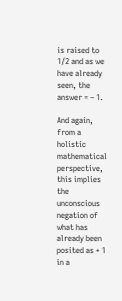is raised to 1/2 and as we have already seen, the answer = – 1.

And again, from a holistic mathematical perspective, this implies the unconscious negation of what has already been posited as + 1 in a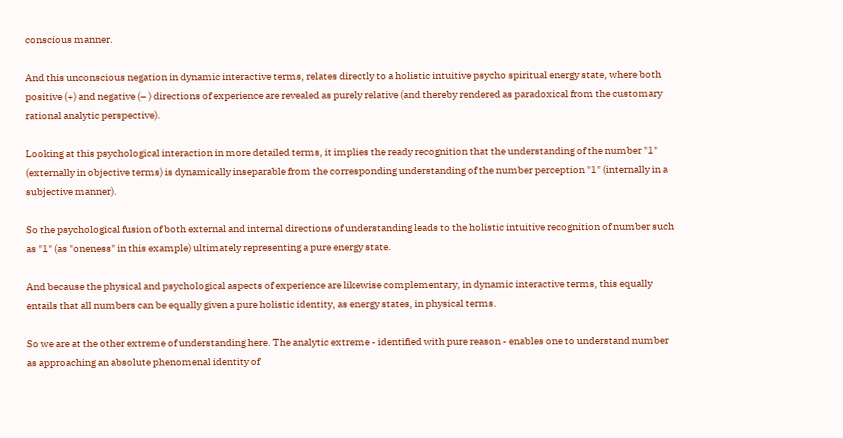conscious manner.

And this unconscious negation in dynamic interactive terms, relates directly to a holistic intuitive psycho spiritual energy state, where both positive (+) and negative (– ) directions of experience are revealed as purely relative (and thereby rendered as paradoxical from the customary rational analytic perspective).

Looking at this psychological interaction in more detailed terms, it implies the ready recognition that the understanding of the number "1" (externally in objective terms) is dynamically inseparable from the corresponding understanding of the number perception "1" (internally in a subjective manner).

So the psychological fusion of both external and internal directions of understanding leads to the holistic intuitive recognition of number such as "1" (as "oneness" in this example) ultimately representing a pure energy state.

And because the physical and psychological aspects of experience are likewise complementary, in dynamic interactive terms, this equally entails that all numbers can be equally given a pure holistic identity, as energy states, in physical terms.

So we are at the other extreme of understanding here. The analytic extreme - identified with pure reason - enables one to understand number as approaching an absolute phenomenal identity of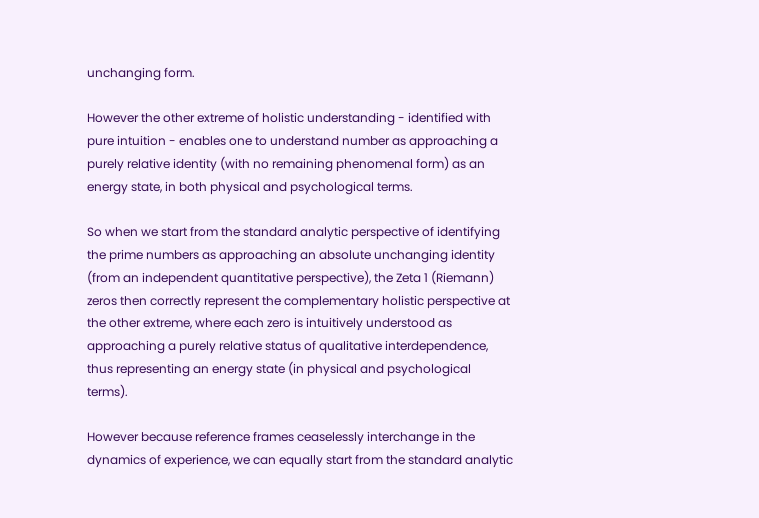unchanging form.

However the other extreme of holistic understanding - identified with pure intuition - enables one to understand number as approaching a purely relative identity (with no remaining phenomenal form) as an energy state, in both physical and psychological terms.

So when we start from the standard analytic perspective of identifying the prime numbers as approaching an absolute unchanging identity (from an independent quantitative perspective), the Zeta 1 (Riemann) zeros then correctly represent the complementary holistic perspective at the other extreme, where each zero is intuitively understood as approaching a purely relative status of qualitative interdependence, thus representing an energy state (in physical and psychological terms).

However because reference frames ceaselessly interchange in the dynamics of experience, we can equally start from the standard analytic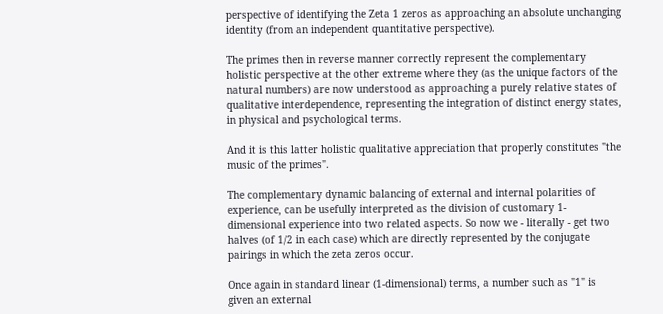perspective of identifying the Zeta 1 zeros as approaching an absolute unchanging identity (from an independent quantitative perspective).

The primes then in reverse manner correctly represent the complementary holistic perspective at the other extreme where they (as the unique factors of the natural numbers) are now understood as approaching a purely relative states of  qualitative interdependence, representing the integration of distinct energy states, in physical and psychological terms.

And it is this latter holistic qualitative appreciation that properly constitutes "the music of the primes".

The complementary dynamic balancing of external and internal polarities of experience, can be usefully interpreted as the division of customary 1-dimensional experience into two related aspects. So now we - literally - get two halves (of 1/2 in each case) which are directly represented by the conjugate pairings in which the zeta zeros occur.

Once again in standard linear (1-dimensional) terms, a number such as "1" is given an external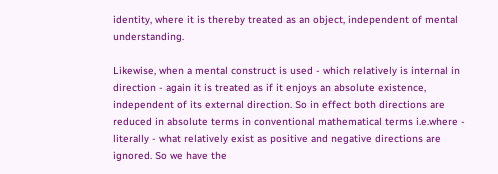identity, where it is thereby treated as an object, independent of mental understanding.

Likewise, when a mental construct is used - which relatively is internal in direction - again it is treated as if it enjoys an absolute existence, independent of its external direction. So in effect both directions are reduced in absolute terms in conventional mathematical terms i.e.where - literally - what relatively exist as positive and negative directions are ignored. So we have the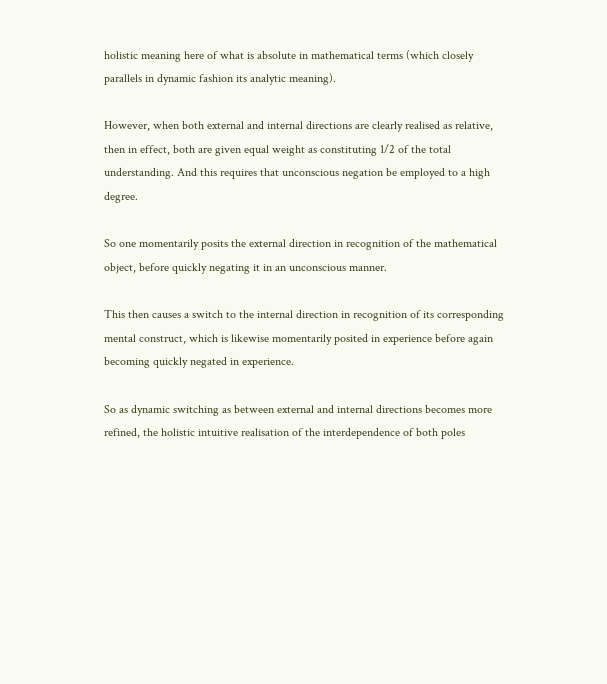holistic meaning here of what is absolute in mathematical terms (which closely parallels in dynamic fashion its analytic meaning).

However, when both external and internal directions are clearly realised as relative, then in effect, both are given equal weight as constituting 1/2 of the total understanding. And this requires that unconscious negation be employed to a high degree.

So one momentarily posits the external direction in recognition of the mathematical object, before quickly negating it in an unconscious manner.

This then causes a switch to the internal direction in recognition of its corresponding mental construct, which is likewise momentarily posited in experience before again becoming quickly negated in experience.

So as dynamic switching as between external and internal directions becomes more refined, the holistic intuitive realisation of the interdependence of both poles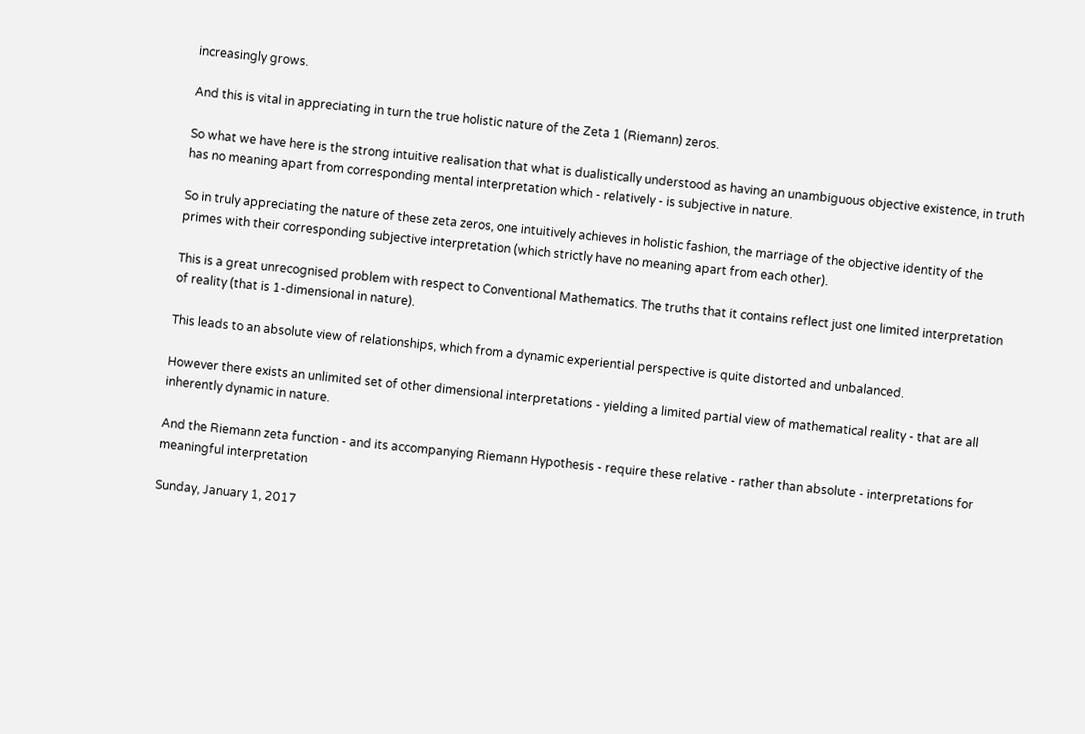increasingly grows.

And this is vital in appreciating in turn the true holistic nature of the Zeta 1 (Riemann) zeros.

So what we have here is the strong intuitive realisation that what is dualistically understood as having an unambiguous objective existence, in truth has no meaning apart from corresponding mental interpretation which - relatively - is subjective in nature.

So in truly appreciating the nature of these zeta zeros, one intuitively achieves in holistic fashion, the marriage of the objective identity of the primes with their corresponding subjective interpretation (which strictly have no meaning apart from each other).

This is a great unrecognised problem with respect to Conventional Mathematics. The truths that it contains reflect just one limited interpretation of reality (that is 1-dimensional in nature).

This leads to an absolute view of relationships, which from a dynamic experiential perspective is quite distorted and unbalanced.

However there exists an unlimited set of other dimensional interpretations - yielding a limited partial view of mathematical reality - that are all inherently dynamic in nature.

And the Riemann zeta function - and its accompanying Riemann Hypothesis - require these relative - rather than absolute - interpretations for meaningful interpretation

Sunday, January 1, 2017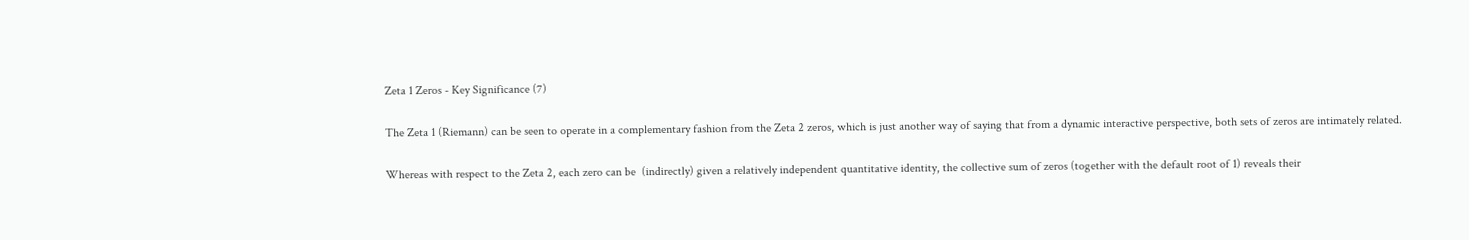Zeta 1 Zeros - Key Significance (7)

The Zeta 1 (Riemann) can be seen to operate in a complementary fashion from the Zeta 2 zeros, which is just another way of saying that from a dynamic interactive perspective, both sets of zeros are intimately related.

Whereas with respect to the Zeta 2, each zero can be  (indirectly) given a relatively independent quantitative identity, the collective sum of zeros (together with the default root of 1) reveals their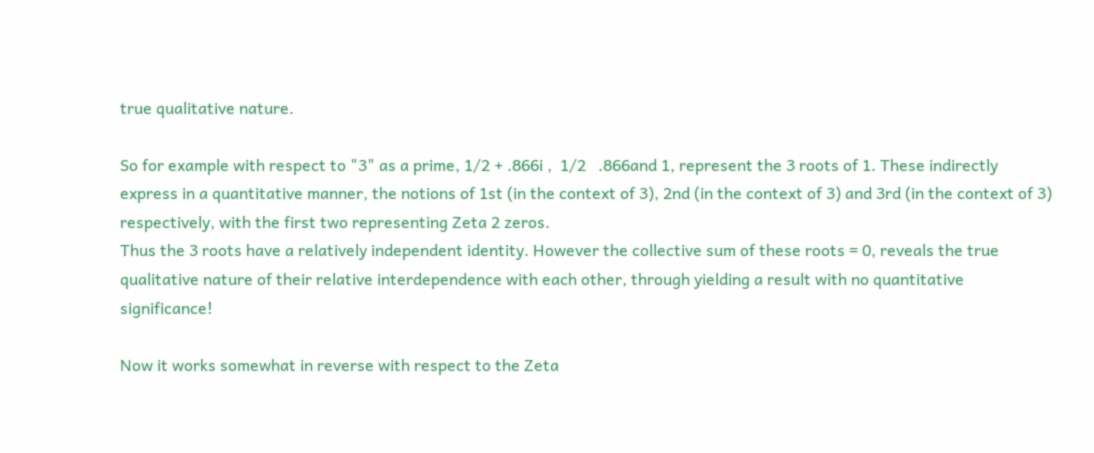true qualitative nature.

So for example with respect to "3" as a prime, 1/2 + .866i ,  1/2   .866and 1, represent the 3 roots of 1. These indirectly express in a quantitative manner, the notions of 1st (in the context of 3), 2nd (in the context of 3) and 3rd (in the context of 3) respectively, with the first two representing Zeta 2 zeros.
Thus the 3 roots have a relatively independent identity. However the collective sum of these roots = 0, reveals the true qualitative nature of their relative interdependence with each other, through yielding a result with no quantitative significance!

Now it works somewhat in reverse with respect to the Zeta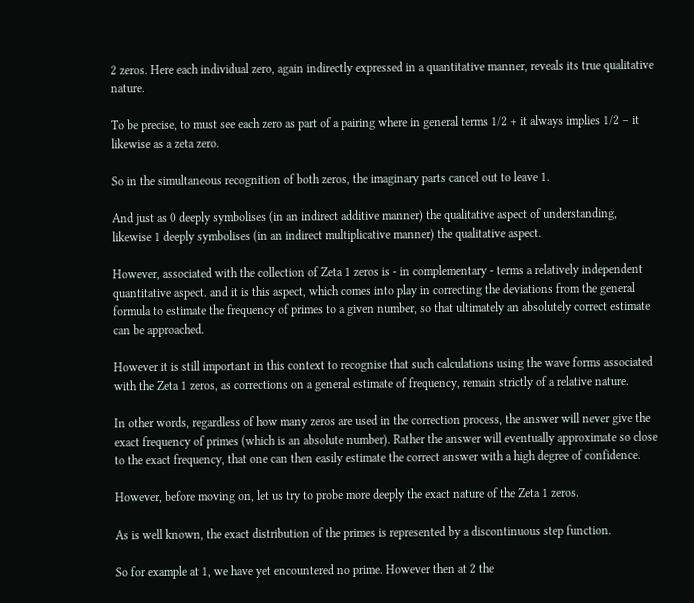2 zeros. Here each individual zero, again indirectly expressed in a quantitative manner, reveals its true qualitative nature.

To be precise, to must see each zero as part of a pairing where in general terms 1/2 + it always implies 1/2 – it likewise as a zeta zero.

So in the simultaneous recognition of both zeros, the imaginary parts cancel out to leave 1.

And just as 0 deeply symbolises (in an indirect additive manner) the qualitative aspect of understanding, likewise 1 deeply symbolises (in an indirect multiplicative manner) the qualitative aspect.

However, associated with the collection of Zeta 1 zeros is - in complementary - terms a relatively independent quantitative aspect. and it is this aspect, which comes into play in correcting the deviations from the general formula to estimate the frequency of primes to a given number, so that ultimately an absolutely correct estimate can be approached.

However it is still important in this context to recognise that such calculations using the wave forms associated with the Zeta 1 zeros, as corrections on a general estimate of frequency, remain strictly of a relative nature.

In other words, regardless of how many zeros are used in the correction process, the answer will never give the exact frequency of primes (which is an absolute number). Rather the answer will eventually approximate so close to the exact frequency, that one can then easily estimate the correct answer with a high degree of confidence.

However, before moving on, let us try to probe more deeply the exact nature of the Zeta 1 zeros.

As is well known, the exact distribution of the primes is represented by a discontinuous step function.

So for example at 1, we have yet encountered no prime. However then at 2 the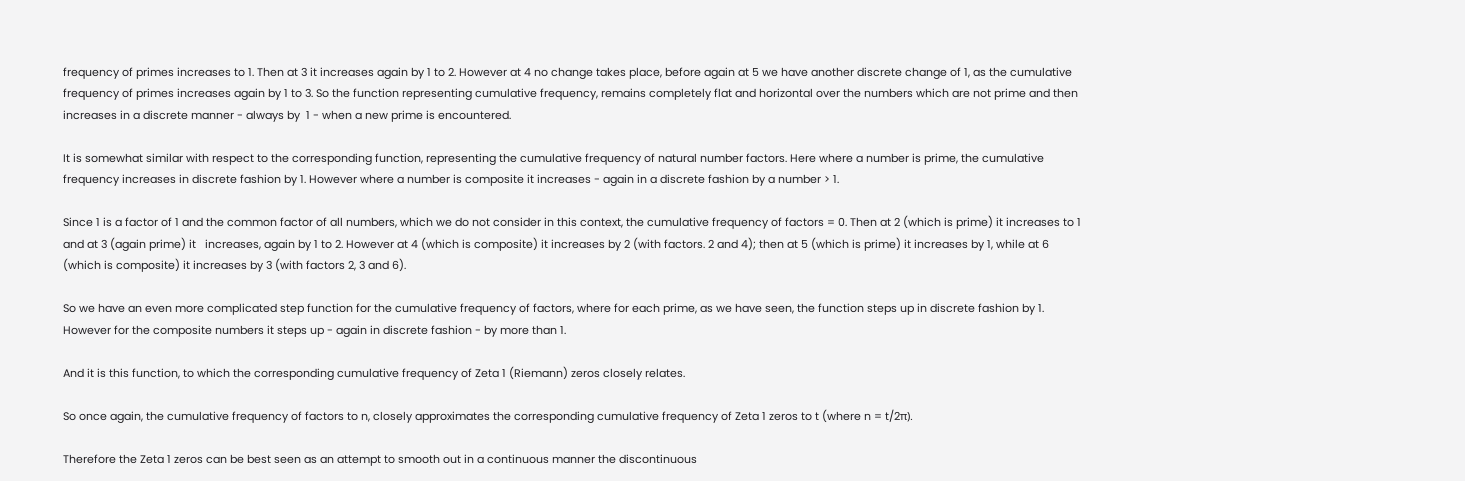frequency of primes increases to 1. Then at 3 it increases again by 1 to 2. However at 4 no change takes place, before again at 5 we have another discrete change of 1, as the cumulative frequency of primes increases again by 1 to 3. So the function representing cumulative frequency, remains completely flat and horizontal over the numbers which are not prime and then increases in a discrete manner - always by  1 - when a new prime is encountered.

It is somewhat similar with respect to the corresponding function, representing the cumulative frequency of natural number factors. Here where a number is prime, the cumulative frequency increases in discrete fashion by 1. However where a number is composite it increases - again in a discrete fashion by a number > 1.

Since 1 is a factor of 1 and the common factor of all numbers, which we do not consider in this context, the cumulative frequency of factors = 0. Then at 2 (which is prime) it increases to 1 and at 3 (again prime) it   increases, again by 1 to 2. However at 4 (which is composite) it increases by 2 (with factors. 2 and 4); then at 5 (which is prime) it increases by 1, while at 6 (which is composite) it increases by 3 (with factors 2, 3 and 6).

So we have an even more complicated step function for the cumulative frequency of factors, where for each prime, as we have seen, the function steps up in discrete fashion by 1. However for the composite numbers it steps up - again in discrete fashion - by more than 1.

And it is this function, to which the corresponding cumulative frequency of Zeta 1 (Riemann) zeros closely relates.

So once again, the cumulative frequency of factors to n, closely approximates the corresponding cumulative frequency of Zeta 1 zeros to t (where n = t/2π).

Therefore the Zeta 1 zeros can be best seen as an attempt to smooth out in a continuous manner the discontinuous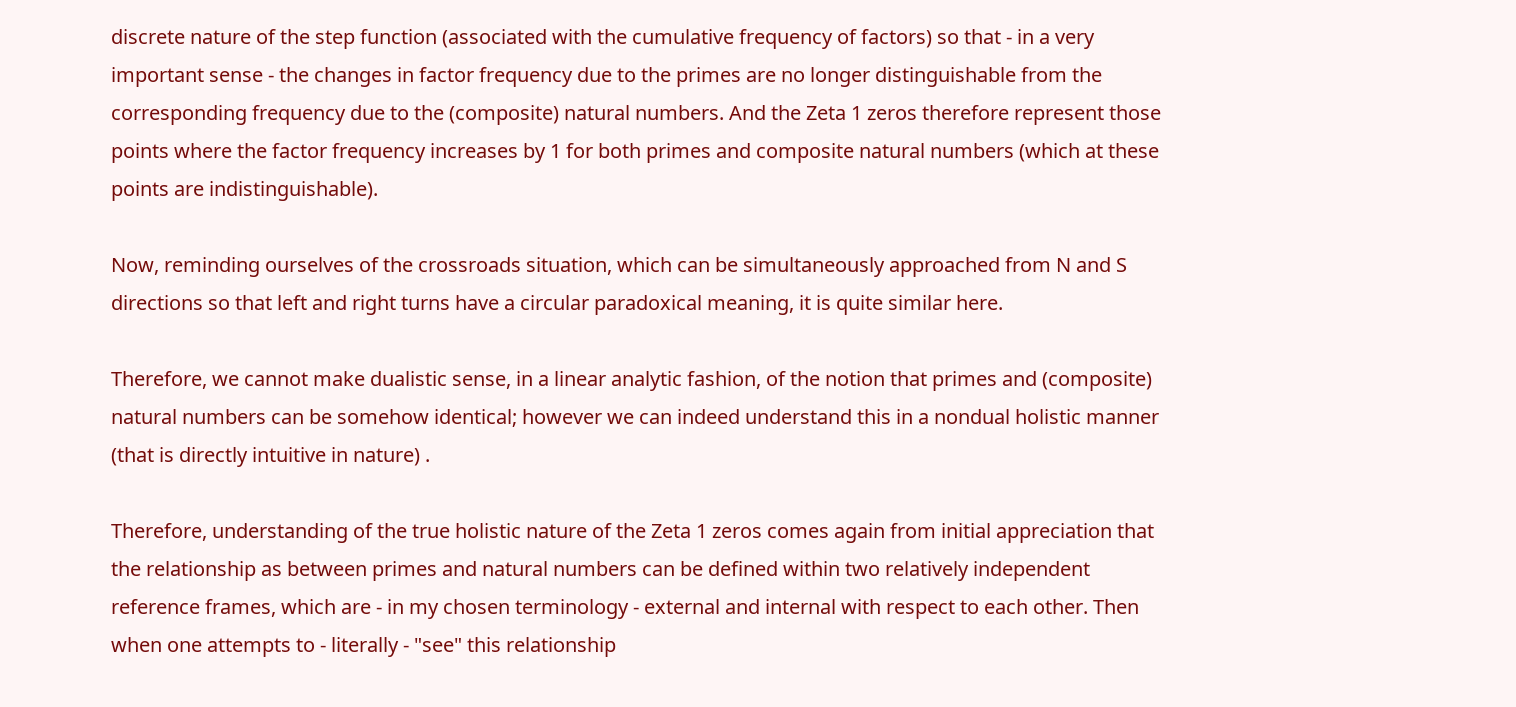discrete nature of the step function (associated with the cumulative frequency of factors) so that - in a very important sense - the changes in factor frequency due to the primes are no longer distinguishable from the corresponding frequency due to the (composite) natural numbers. And the Zeta 1 zeros therefore represent those points where the factor frequency increases by 1 for both primes and composite natural numbers (which at these points are indistinguishable).

Now, reminding ourselves of the crossroads situation, which can be simultaneously approached from N and S directions so that left and right turns have a circular paradoxical meaning, it is quite similar here.

Therefore, we cannot make dualistic sense, in a linear analytic fashion, of the notion that primes and (composite) natural numbers can be somehow identical; however we can indeed understand this in a nondual holistic manner (that is directly intuitive in nature) .

Therefore, understanding of the true holistic nature of the Zeta 1 zeros comes again from initial appreciation that the relationship as between primes and natural numbers can be defined within two relatively independent reference frames, which are - in my chosen terminology - external and internal with respect to each other. Then when one attempts to - literally - "see" this relationship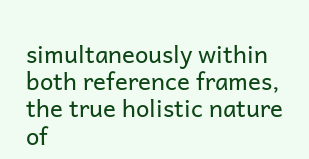simultaneously within both reference frames, the true holistic nature of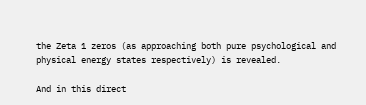the Zeta 1 zeros (as approaching both pure psychological and physical energy states respectively) is revealed.

And in this direct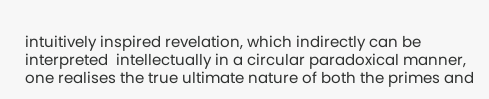intuitively inspired revelation, which indirectly can be interpreted  intellectually in a circular paradoxical manner, one realises the true ultimate nature of both the primes and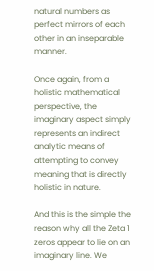natural numbers as perfect mirrors of each other in an inseparable manner.

Once again, from a holistic mathematical perspective, the imaginary aspect simply represents an indirect analytic means of attempting to convey meaning that is directly holistic in nature.

And this is the simple the reason why all the Zeta 1 zeros appear to lie on an imaginary line. We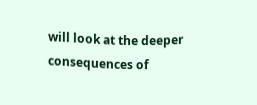will look at the deeper consequences of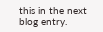this in the next blog entry.